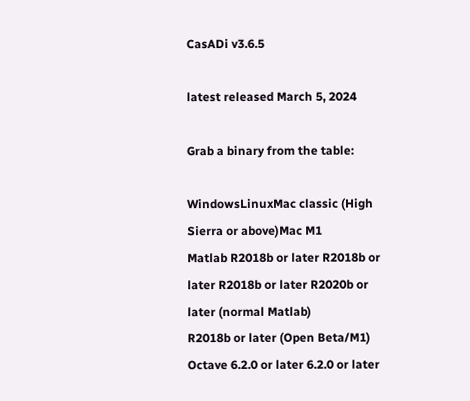CasADi v3.6.5

latest released March 5, 2024

Grab a binary from the table:

WindowsLinuxMac classic (High Sierra or above)Mac M1
Matlab R2018b or later R2018b or later R2018b or later R2020b or later (normal Matlab)
R2018b or later (Open Beta/M1)
Octave 6.2.0 or later 6.2.0 or later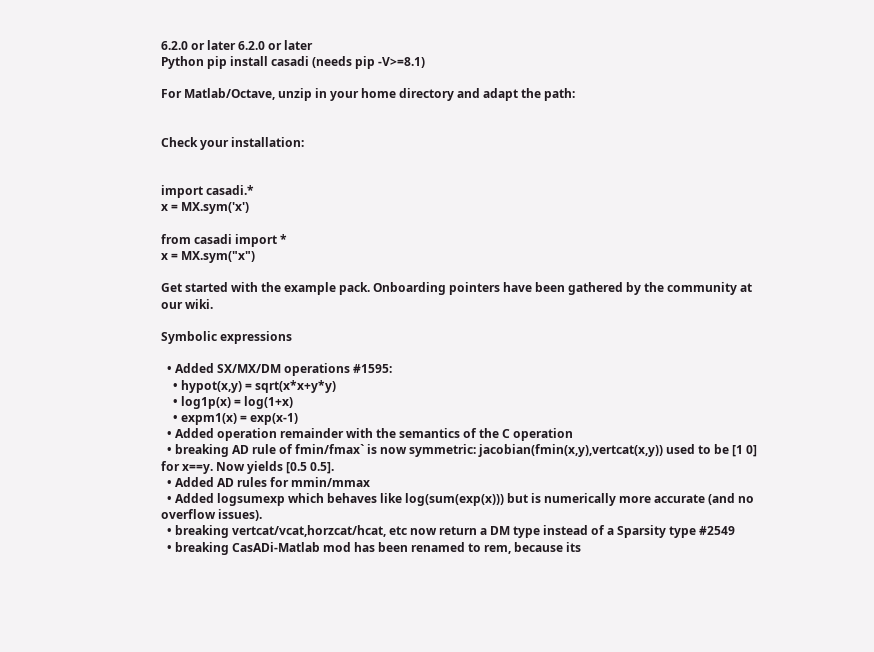6.2.0 or later 6.2.0 or later
Python pip install casadi (needs pip -V>=8.1)

For Matlab/Octave, unzip in your home directory and adapt the path:


Check your installation:


import casadi.*
x = MX.sym('x')

from casadi import *
x = MX.sym("x")

Get started with the example pack. Onboarding pointers have been gathered by the community at our wiki.

Symbolic expressions

  • Added SX/MX/DM operations #1595:
    • hypot(x,y) = sqrt(x*x+y*y)
    • log1p(x) = log(1+x)
    • expm1(x) = exp(x-1)
  • Added operation remainder with the semantics of the C operation
  • breaking AD rule of fmin/fmax` is now symmetric: jacobian(fmin(x,y),vertcat(x,y)) used to be [1 0] for x==y. Now yields [0.5 0.5].
  • Added AD rules for mmin/mmax
  • Added logsumexp which behaves like log(sum(exp(x))) but is numerically more accurate (and no overflow issues).
  • breaking vertcat/vcat,horzcat/hcat, etc now return a DM type instead of a Sparsity type #2549
  • breaking CasADi-Matlab mod has been renamed to rem, because its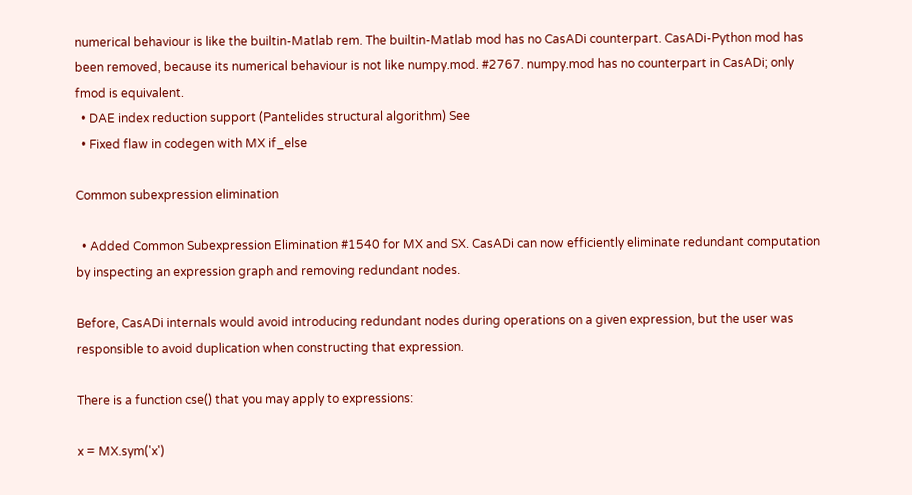numerical behaviour is like the builtin-Matlab rem. The builtin-Matlab mod has no CasADi counterpart. CasADi-Python mod has been removed, because its numerical behaviour is not like numpy.mod. #2767. numpy.mod has no counterpart in CasADi; only fmod is equivalent.
  • DAE index reduction support (Pantelides structural algorithm) See
  • Fixed flaw in codegen with MX if_else

Common subexpression elimination

  • Added Common Subexpression Elimination #1540 for MX and SX. CasADi can now efficiently eliminate redundant computation by inspecting an expression graph and removing redundant nodes.

Before, CasADi internals would avoid introducing redundant nodes during operations on a given expression, but the user was responsible to avoid duplication when constructing that expression.

There is a function cse() that you may apply to expressions:

x = MX.sym('x')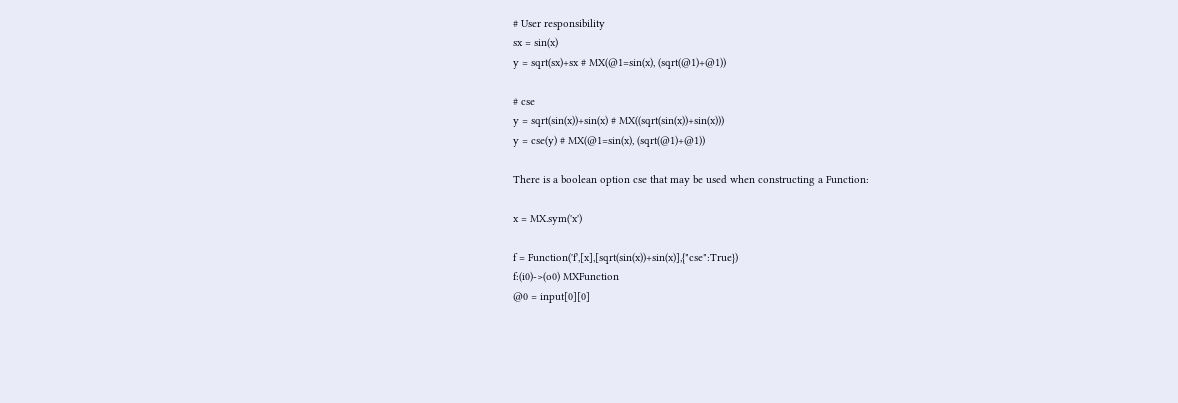# User responsibility
sx = sin(x)
y = sqrt(sx)+sx # MX(@1=sin(x), (sqrt(@1)+@1))

# cse
y = sqrt(sin(x))+sin(x) # MX((sqrt(sin(x))+sin(x)))
y = cse(y) # MX(@1=sin(x), (sqrt(@1)+@1))

There is a boolean option cse that may be used when constructing a Function:

x = MX.sym('x')

f = Function('f',[x],[sqrt(sin(x))+sin(x)],{"cse":True})
f:(i0)->(o0) MXFunction
@0 = input[0][0]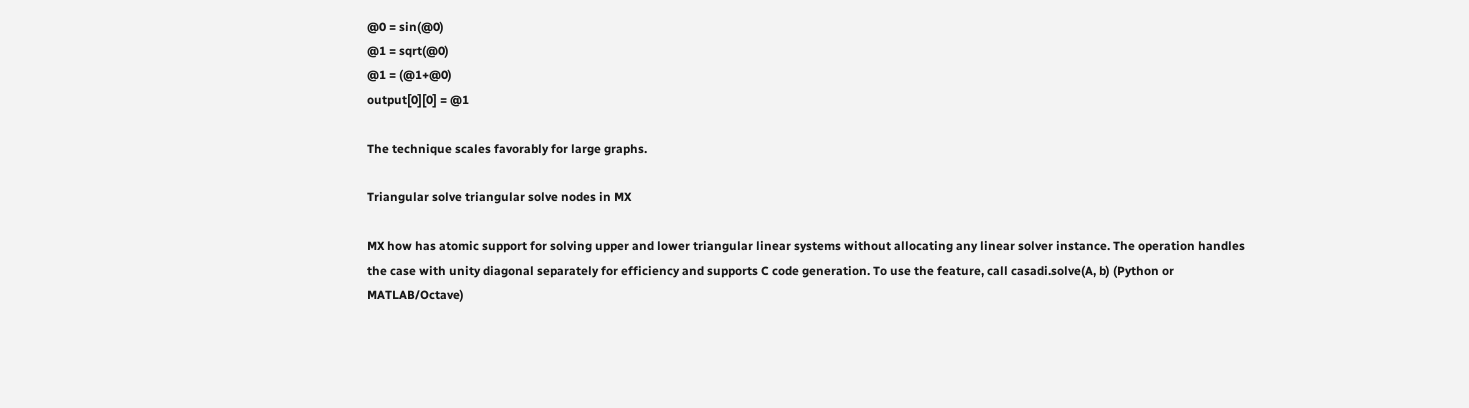@0 = sin(@0)
@1 = sqrt(@0)
@1 = (@1+@0)
output[0][0] = @1

The technique scales favorably for large graphs.

Triangular solve triangular solve nodes in MX

MX how has atomic support for solving upper and lower triangular linear systems without allocating any linear solver instance. The operation handles the case with unity diagonal separately for efficiency and supports C code generation. To use the feature, call casadi.solve(A, b) (Python or MATLAB/Octave)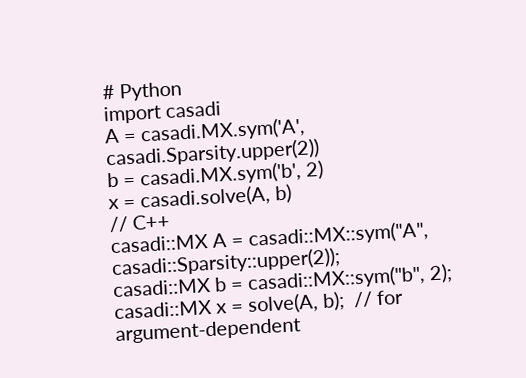# Python
import casadi
A = casadi.MX.sym('A', casadi.Sparsity.upper(2))
b = casadi.MX.sym('b', 2)
x = casadi.solve(A, b)
// C++
casadi::MX A = casadi::MX::sym("A", casadi::Sparsity::upper(2));
casadi::MX b = casadi::MX::sym("b", 2);
casadi::MX x = solve(A, b);  // for argument-dependent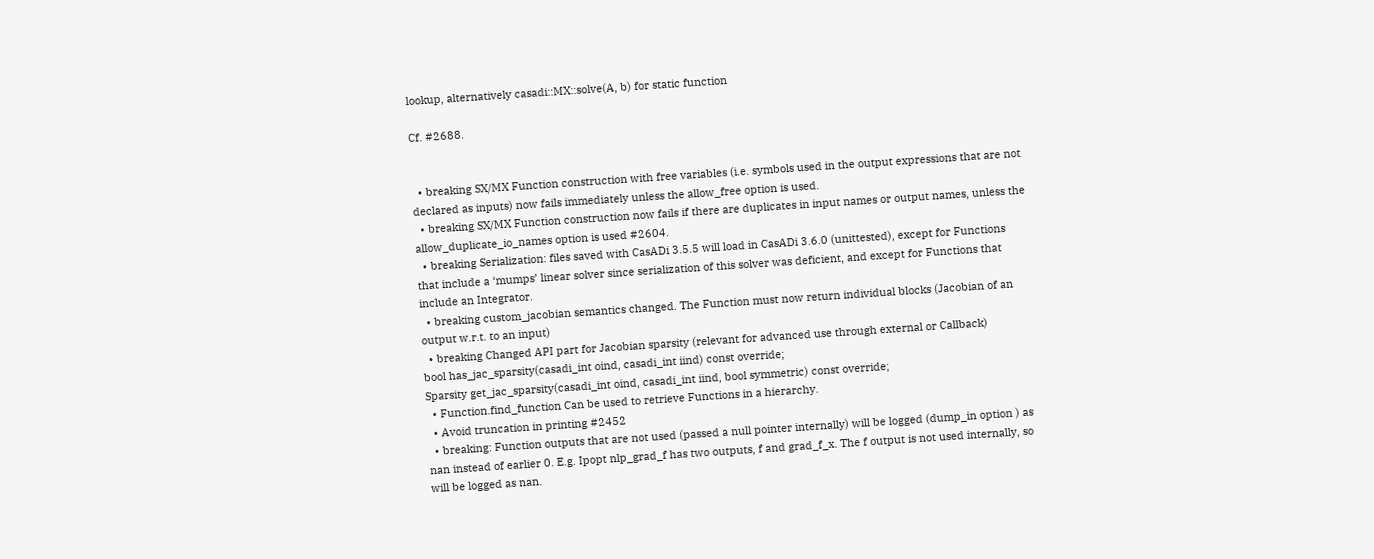lookup, alternatively casadi::MX::solve(A, b) for static function

Cf. #2688.


  • breaking SX/MX Function construction with free variables (i.e. symbols used in the output expressions that are not declared as inputs) now fails immediately unless the allow_free option is used.
  • breaking SX/MX Function construction now fails if there are duplicates in input names or output names, unless the allow_duplicate_io_names option is used #2604.
  • breaking Serialization: files saved with CasADi 3.5.5 will load in CasADi 3.6.0 (unittested), except for Functions that include a ‘mumps’ linear solver since serialization of this solver was deficient, and except for Functions that include an Integrator.
  • breaking custom_jacobian semantics changed. The Function must now return individual blocks (Jacobian of an output w.r.t. to an input)
  • breaking Changed API part for Jacobian sparsity (relevant for advanced use through external or Callback)
bool has_jac_sparsity(casadi_int oind, casadi_int iind) const override;
Sparsity get_jac_sparsity(casadi_int oind, casadi_int iind, bool symmetric) const override;
  • Function.find_function Can be used to retrieve Functions in a hierarchy.
  • Avoid truncation in printing #2452
  • breaking: Function outputs that are not used (passed a null pointer internally) will be logged (dump_in option ) as nan instead of earlier 0. E.g. Ipopt nlp_grad_f has two outputs, f and grad_f_x. The f output is not used internally, so will be logged as nan.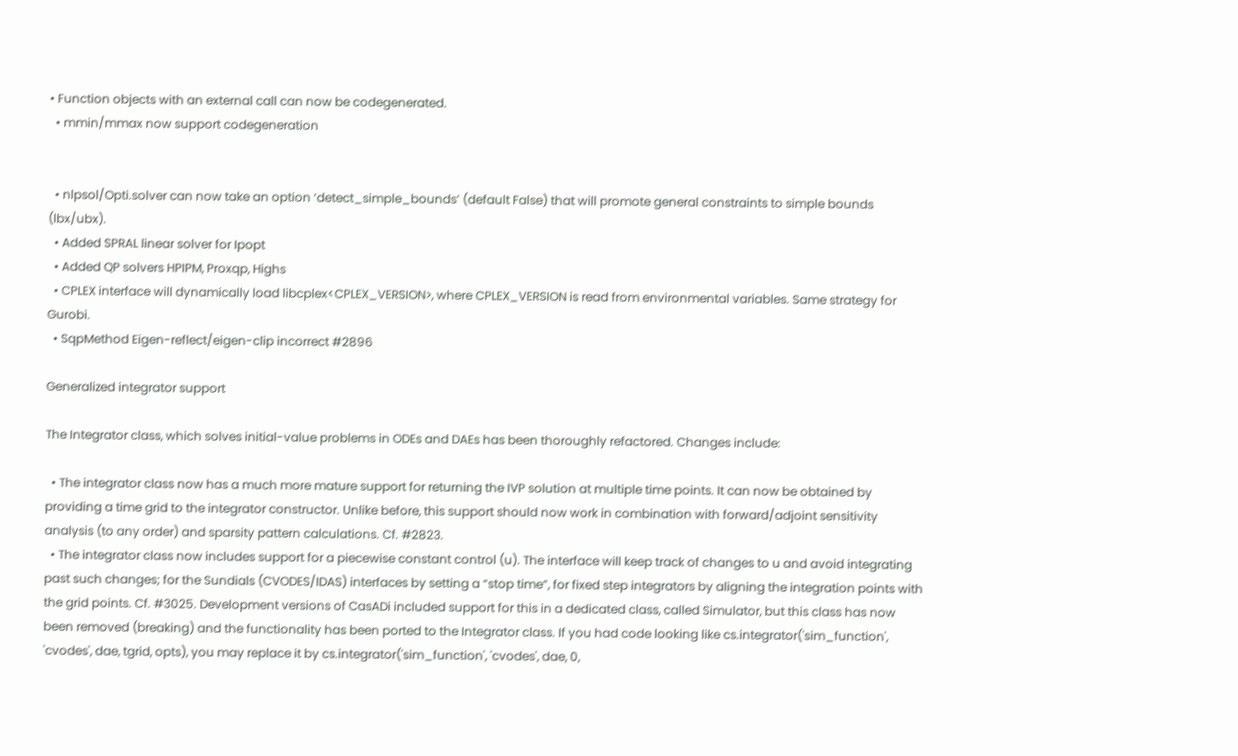• Function objects with an external call can now be codegenerated.
  • mmin/mmax now support codegeneration


  • nlpsol/Opti.solver can now take an option ‘detect_simple_bounds’ (default False) that will promote general constraints to simple bounds (lbx/ubx).
  • Added SPRAL linear solver for Ipopt
  • Added QP solvers HPIPM, Proxqp, Highs
  • CPLEX interface will dynamically load libcplex<CPLEX_VERSION>, where CPLEX_VERSION is read from environmental variables. Same strategy for Gurobi.
  • SqpMethod Eigen-reflect/eigen-clip incorrect #2896

Generalized integrator support

The Integrator class, which solves initial-value problems in ODEs and DAEs has been thoroughly refactored. Changes include:

  • The integrator class now has a much more mature support for returning the IVP solution at multiple time points. It can now be obtained by providing a time grid to the integrator constructor. Unlike before, this support should now work in combination with forward/adjoint sensitivity analysis (to any order) and sparsity pattern calculations. Cf. #2823.
  • The integrator class now includes support for a piecewise constant control (u). The interface will keep track of changes to u and avoid integrating past such changes; for the Sundials (CVODES/IDAS) interfaces by setting a “stop time”, for fixed step integrators by aligning the integration points with the grid points. Cf. #3025. Development versions of CasADi included support for this in a dedicated class, called Simulator, but this class has now been removed (breaking) and the functionality has been ported to the Integrator class. If you had code looking like cs.integrator('sim_function', 'cvodes', dae, tgrid, opts), you may replace it by cs.integrator('sim_function', 'cvodes', dae, 0,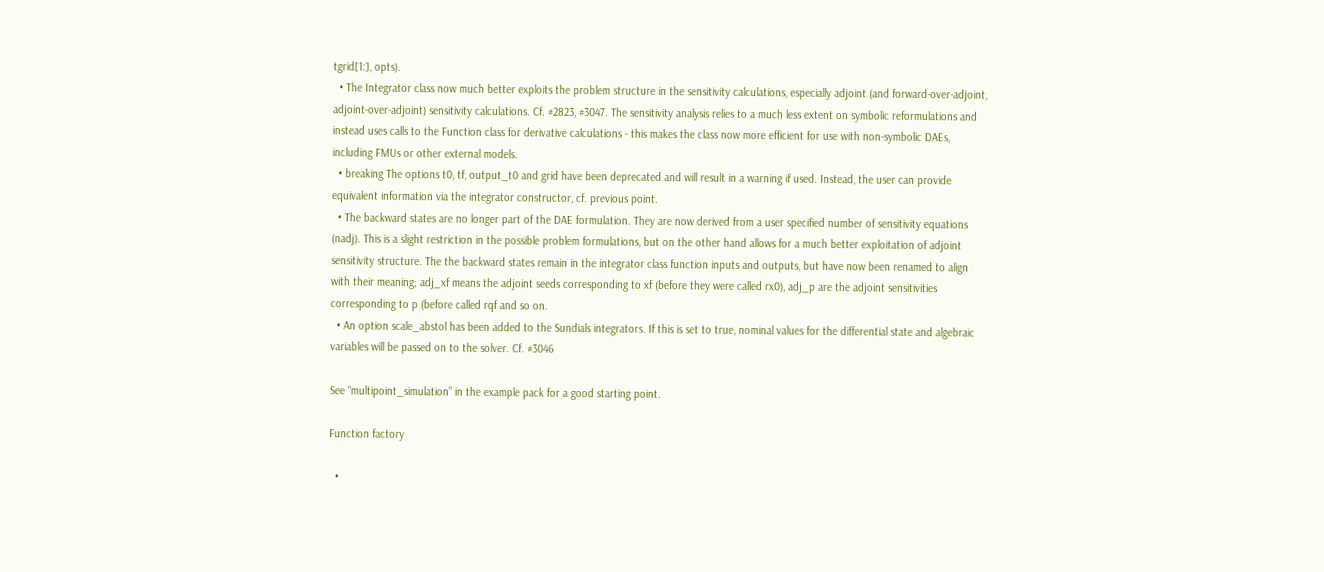tgrid[1:], opts).
  • The Integrator class now much better exploits the problem structure in the sensitivity calculations, especially adjoint (and forward-over-adjoint, adjoint-over-adjoint) sensitivity calculations. Cf. #2823, #3047. The sensitivity analysis relies to a much less extent on symbolic reformulations and instead uses calls to the Function class for derivative calculations - this makes the class now more efficient for use with non-symbolic DAEs, including FMUs or other external models.
  • breaking The options t0, tf, output_t0 and grid have been deprecated and will result in a warning if used. Instead, the user can provide equivalent information via the integrator constructor, cf. previous point.
  • The backward states are no longer part of the DAE formulation. They are now derived from a user specified number of sensitivity equations (nadj). This is a slight restriction in the possible problem formulations, but on the other hand allows for a much better exploitation of adjoint sensitivity structure. The the backward states remain in the integrator class function inputs and outputs, but have now been renamed to align with their meaning; adj_xf means the adjoint seeds corresponding to xf (before they were called rx0), adj_p are the adjoint sensitivities corresponding to p (before called rqf and so on.
  • An option scale_abstol has been added to the Sundials integrators. If this is set to true, nominal values for the differential state and algebraic variables will be passed on to the solver. Cf. #3046

See “multipoint_simulation” in the example pack for a good starting point.

Function factory

  •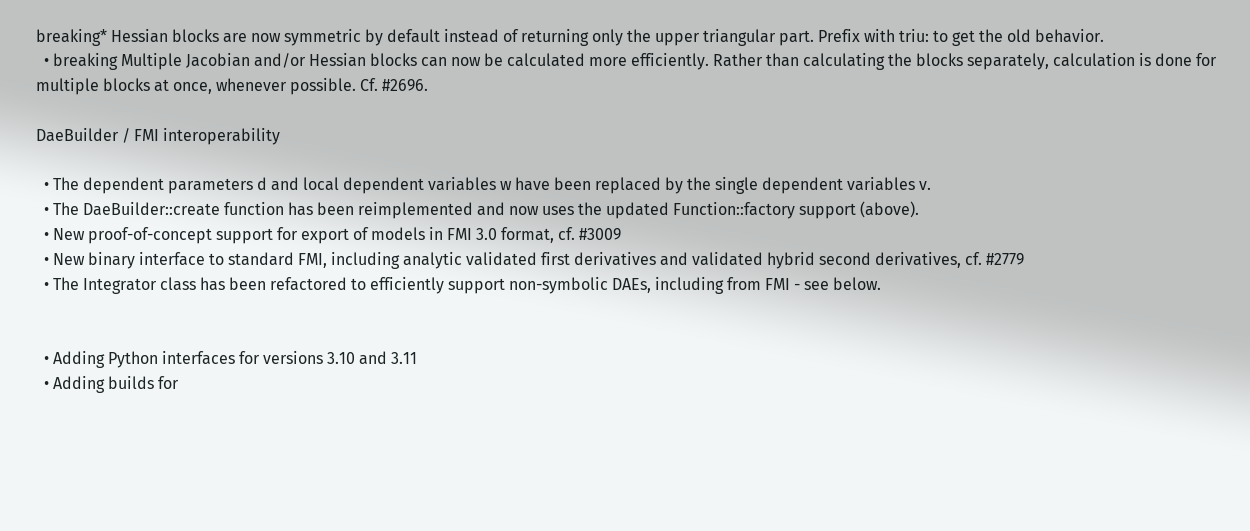breaking* Hessian blocks are now symmetric by default instead of returning only the upper triangular part. Prefix with triu: to get the old behavior.
  • breaking Multiple Jacobian and/or Hessian blocks can now be calculated more efficiently. Rather than calculating the blocks separately, calculation is done for multiple blocks at once, whenever possible. Cf. #2696.

DaeBuilder / FMI interoperability

  • The dependent parameters d and local dependent variables w have been replaced by the single dependent variables v.
  • The DaeBuilder::create function has been reimplemented and now uses the updated Function::factory support (above).
  • New proof-of-concept support for export of models in FMI 3.0 format, cf. #3009
  • New binary interface to standard FMI, including analytic validated first derivatives and validated hybrid second derivatives, cf. #2779
  • The Integrator class has been refactored to efficiently support non-symbolic DAEs, including from FMI - see below.


  • Adding Python interfaces for versions 3.10 and 3.11
  • Adding builds for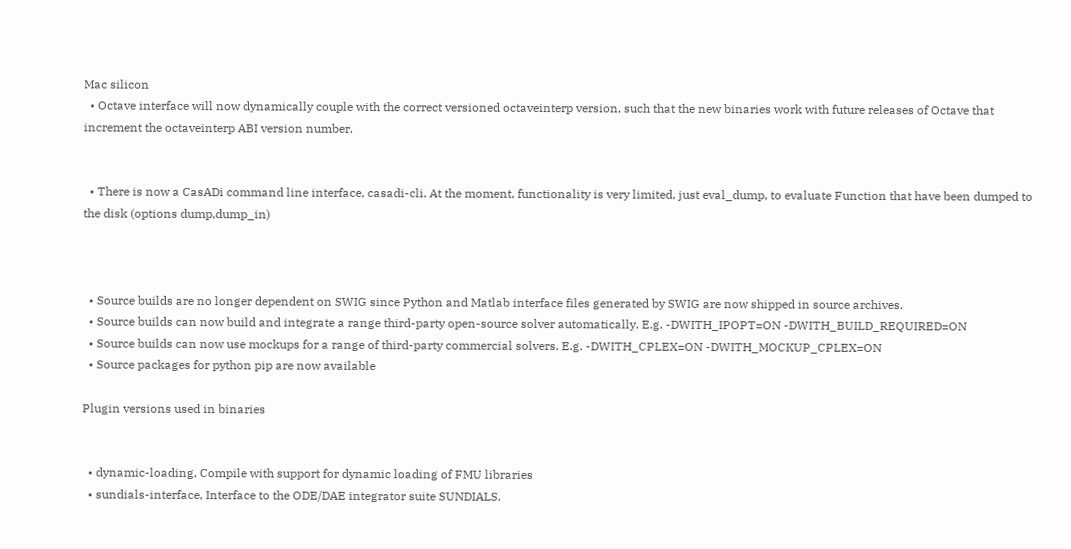Mac silicon
  • Octave interface will now dynamically couple with the correct versioned octaveinterp version, such that the new binaries work with future releases of Octave that increment the octaveinterp ABI version number.


  • There is now a CasADi command line interface, casadi-cli. At the moment, functionality is very limited, just eval_dump, to evaluate Function that have been dumped to the disk (options dump,dump_in)



  • Source builds are no longer dependent on SWIG since Python and Matlab interface files generated by SWIG are now shipped in source archives.
  • Source builds can now build and integrate a range third-party open-source solver automatically. E.g. -DWITH_IPOPT=ON -DWITH_BUILD_REQUIRED=ON
  • Source builds can now use mockups for a range of third-party commercial solvers. E.g. -DWITH_CPLEX=ON -DWITH_MOCKUP_CPLEX=ON
  • Source packages for python pip are now available

Plugin versions used in binaries


  • dynamic-loading, Compile with support for dynamic loading of FMU libraries
  • sundials-interface, Interface to the ODE/DAE integrator suite SUNDIALS.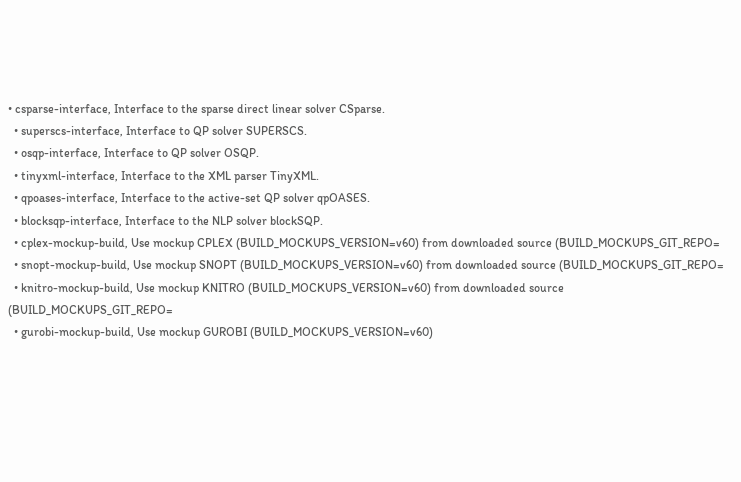• csparse-interface, Interface to the sparse direct linear solver CSparse.
  • superscs-interface, Interface to QP solver SUPERSCS.
  • osqp-interface, Interface to QP solver OSQP.
  • tinyxml-interface, Interface to the XML parser TinyXML.
  • qpoases-interface, Interface to the active-set QP solver qpOASES.
  • blocksqp-interface, Interface to the NLP solver blockSQP.
  • cplex-mockup-build, Use mockup CPLEX (BUILD_MOCKUPS_VERSION=v60) from downloaded source (BUILD_MOCKUPS_GIT_REPO=
  • snopt-mockup-build, Use mockup SNOPT (BUILD_MOCKUPS_VERSION=v60) from downloaded source (BUILD_MOCKUPS_GIT_REPO=
  • knitro-mockup-build, Use mockup KNITRO (BUILD_MOCKUPS_VERSION=v60) from downloaded source (BUILD_MOCKUPS_GIT_REPO=
  • gurobi-mockup-build, Use mockup GUROBI (BUILD_MOCKUPS_VERSION=v60)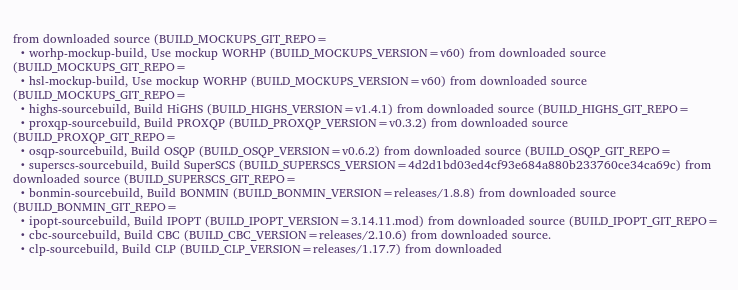from downloaded source (BUILD_MOCKUPS_GIT_REPO=
  • worhp-mockup-build, Use mockup WORHP (BUILD_MOCKUPS_VERSION=v60) from downloaded source (BUILD_MOCKUPS_GIT_REPO=
  • hsl-mockup-build, Use mockup WORHP (BUILD_MOCKUPS_VERSION=v60) from downloaded source (BUILD_MOCKUPS_GIT_REPO=
  • highs-sourcebuild, Build HiGHS (BUILD_HIGHS_VERSION=v1.4.1) from downloaded source (BUILD_HIGHS_GIT_REPO=
  • proxqp-sourcebuild, Build PROXQP (BUILD_PROXQP_VERSION=v0.3.2) from downloaded source (BUILD_PROXQP_GIT_REPO=
  • osqp-sourcebuild, Build OSQP (BUILD_OSQP_VERSION=v0.6.2) from downloaded source (BUILD_OSQP_GIT_REPO=
  • superscs-sourcebuild, Build SuperSCS (BUILD_SUPERSCS_VERSION=4d2d1bd03ed4cf93e684a880b233760ce34ca69c) from downloaded source (BUILD_SUPERSCS_GIT_REPO=
  • bonmin-sourcebuild, Build BONMIN (BUILD_BONMIN_VERSION=releases/1.8.8) from downloaded source (BUILD_BONMIN_GIT_REPO=
  • ipopt-sourcebuild, Build IPOPT (BUILD_IPOPT_VERSION=3.14.11.mod) from downloaded source (BUILD_IPOPT_GIT_REPO=
  • cbc-sourcebuild, Build CBC (BUILD_CBC_VERSION=releases/2.10.6) from downloaded source.
  • clp-sourcebuild, Build CLP (BUILD_CLP_VERSION=releases/1.17.7) from downloaded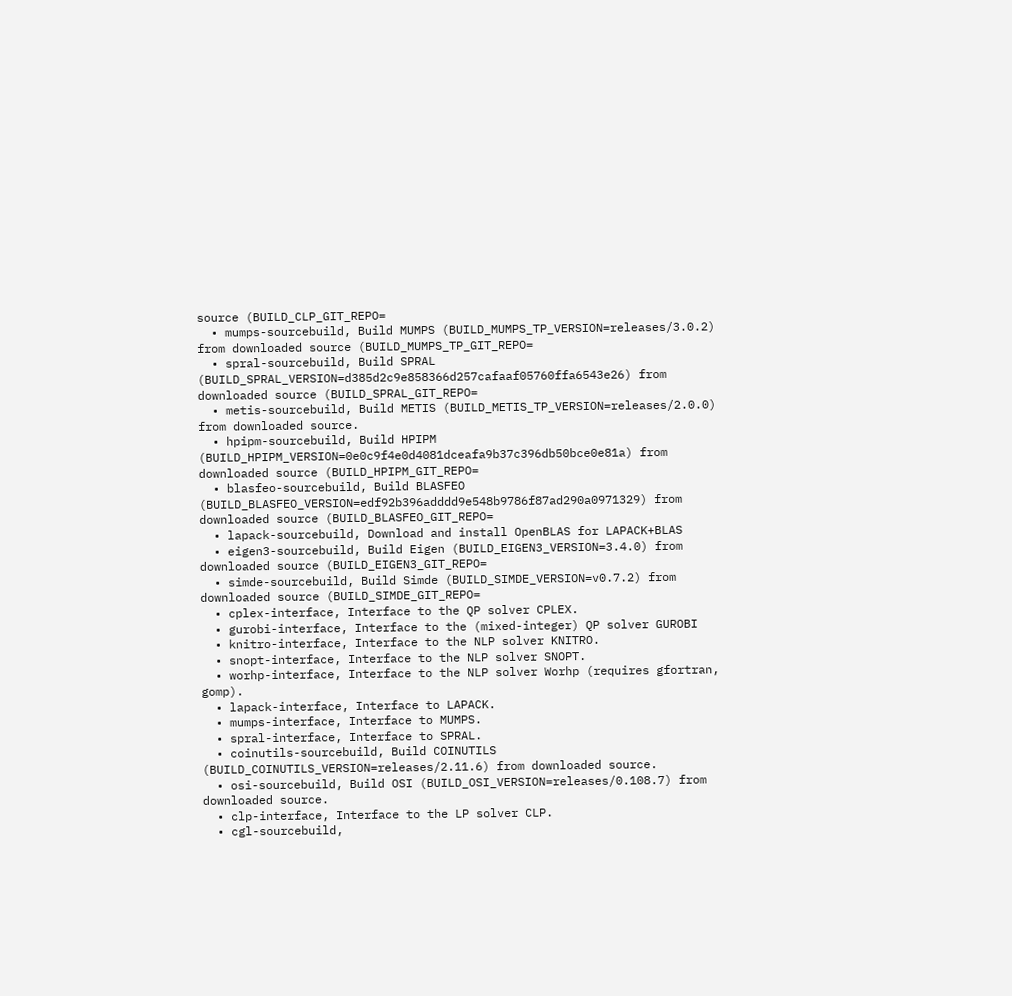source (BUILD_CLP_GIT_REPO=
  • mumps-sourcebuild, Build MUMPS (BUILD_MUMPS_TP_VERSION=releases/3.0.2) from downloaded source (BUILD_MUMPS_TP_GIT_REPO=
  • spral-sourcebuild, Build SPRAL (BUILD_SPRAL_VERSION=d385d2c9e858366d257cafaaf05760ffa6543e26) from downloaded source (BUILD_SPRAL_GIT_REPO=
  • metis-sourcebuild, Build METIS (BUILD_METIS_TP_VERSION=releases/2.0.0) from downloaded source.
  • hpipm-sourcebuild, Build HPIPM (BUILD_HPIPM_VERSION=0e0c9f4e0d4081dceafa9b37c396db50bce0e81a) from downloaded source (BUILD_HPIPM_GIT_REPO=
  • blasfeo-sourcebuild, Build BLASFEO (BUILD_BLASFEO_VERSION=edf92b396adddd9e548b9786f87ad290a0971329) from downloaded source (BUILD_BLASFEO_GIT_REPO=
  • lapack-sourcebuild, Download and install OpenBLAS for LAPACK+BLAS
  • eigen3-sourcebuild, Build Eigen (BUILD_EIGEN3_VERSION=3.4.0) from downloaded source (BUILD_EIGEN3_GIT_REPO=
  • simde-sourcebuild, Build Simde (BUILD_SIMDE_VERSION=v0.7.2) from downloaded source (BUILD_SIMDE_GIT_REPO=
  • cplex-interface, Interface to the QP solver CPLEX.
  • gurobi-interface, Interface to the (mixed-integer) QP solver GUROBI
  • knitro-interface, Interface to the NLP solver KNITRO.
  • snopt-interface, Interface to the NLP solver SNOPT.
  • worhp-interface, Interface to the NLP solver Worhp (requires gfortran, gomp).
  • lapack-interface, Interface to LAPACK.
  • mumps-interface, Interface to MUMPS.
  • spral-interface, Interface to SPRAL.
  • coinutils-sourcebuild, Build COINUTILS (BUILD_COINUTILS_VERSION=releases/2.11.6) from downloaded source.
  • osi-sourcebuild, Build OSI (BUILD_OSI_VERSION=releases/0.108.7) from downloaded source.
  • clp-interface, Interface to the LP solver CLP.
  • cgl-sourcebuild,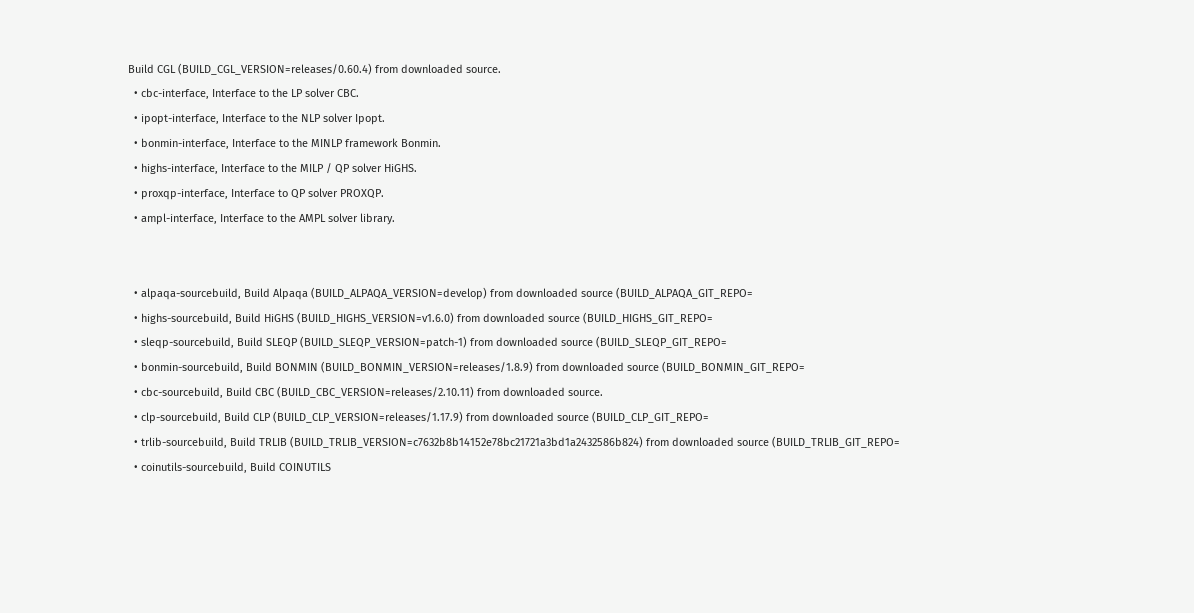Build CGL (BUILD_CGL_VERSION=releases/0.60.4) from downloaded source.
  • cbc-interface, Interface to the LP solver CBC.
  • ipopt-interface, Interface to the NLP solver Ipopt.
  • bonmin-interface, Interface to the MINLP framework Bonmin.
  • highs-interface, Interface to the MILP / QP solver HiGHS.
  • proxqp-interface, Interface to QP solver PROXQP.
  • ampl-interface, Interface to the AMPL solver library.


  • alpaqa-sourcebuild, Build Alpaqa (BUILD_ALPAQA_VERSION=develop) from downloaded source (BUILD_ALPAQA_GIT_REPO=
  • highs-sourcebuild, Build HiGHS (BUILD_HIGHS_VERSION=v1.6.0) from downloaded source (BUILD_HIGHS_GIT_REPO=
  • sleqp-sourcebuild, Build SLEQP (BUILD_SLEQP_VERSION=patch-1) from downloaded source (BUILD_SLEQP_GIT_REPO=
  • bonmin-sourcebuild, Build BONMIN (BUILD_BONMIN_VERSION=releases/1.8.9) from downloaded source (BUILD_BONMIN_GIT_REPO=
  • cbc-sourcebuild, Build CBC (BUILD_CBC_VERSION=releases/2.10.11) from downloaded source.
  • clp-sourcebuild, Build CLP (BUILD_CLP_VERSION=releases/1.17.9) from downloaded source (BUILD_CLP_GIT_REPO=
  • trlib-sourcebuild, Build TRLIB (BUILD_TRLIB_VERSION=c7632b8b14152e78bc21721a3bd1a2432586b824) from downloaded source (BUILD_TRLIB_GIT_REPO=
  • coinutils-sourcebuild, Build COINUTILS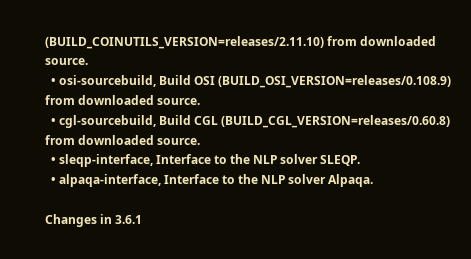(BUILD_COINUTILS_VERSION=releases/2.11.10) from downloaded source.
  • osi-sourcebuild, Build OSI (BUILD_OSI_VERSION=releases/0.108.9) from downloaded source.
  • cgl-sourcebuild, Build CGL (BUILD_CGL_VERSION=releases/0.60.8) from downloaded source.
  • sleqp-interface, Interface to the NLP solver SLEQP.
  • alpaqa-interface, Interface to the NLP solver Alpaqa.

Changes in 3.6.1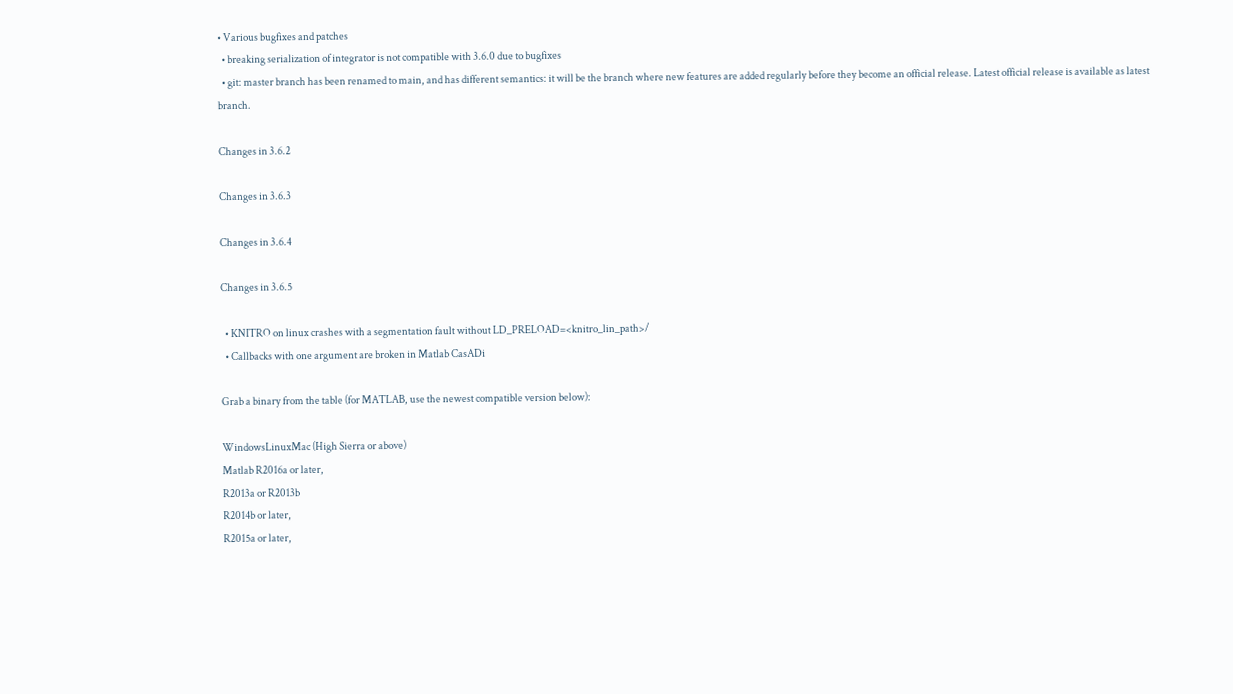• Various bugfixes and patches
  • breaking serialization of integrator is not compatible with 3.6.0 due to bugfixes
  • git: master branch has been renamed to main, and has different semantics: it will be the branch where new features are added regularly before they become an official release. Latest official release is available as latest branch.

Changes in 3.6.2

Changes in 3.6.3

Changes in 3.6.4

Changes in 3.6.5

  • KNITRO on linux crashes with a segmentation fault without LD_PRELOAD=<knitro_lin_path>/
  • Callbacks with one argument are broken in Matlab CasADi

Grab a binary from the table (for MATLAB, use the newest compatible version below):

WindowsLinuxMac (High Sierra or above)
Matlab R2016a or later,
R2013a or R2013b
R2014b or later,
R2015a or later,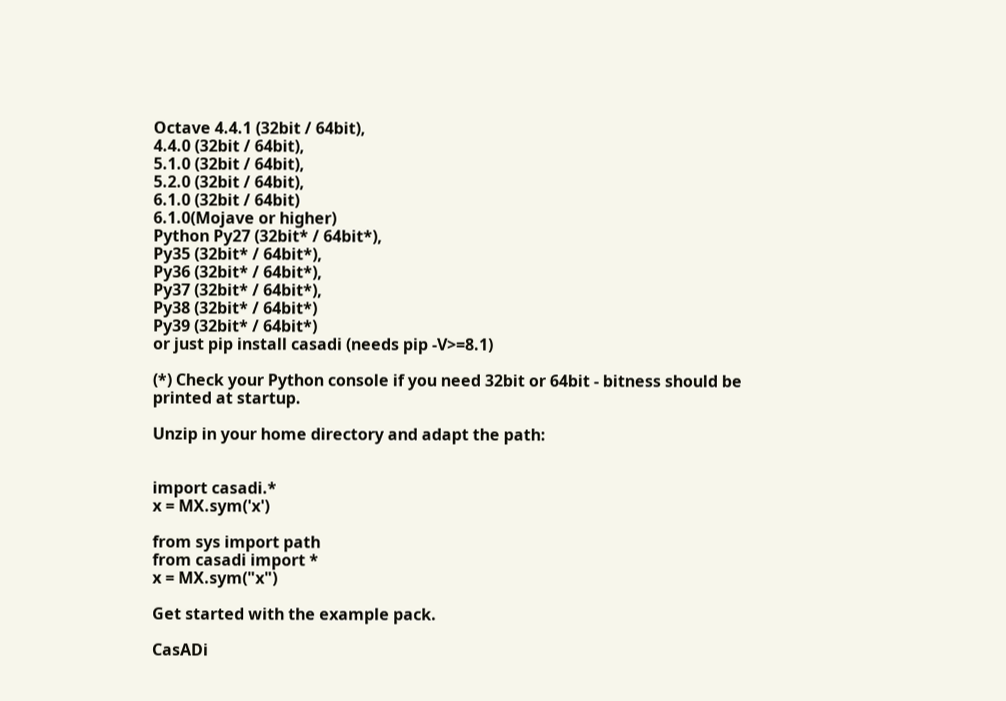Octave 4.4.1 (32bit / 64bit),
4.4.0 (32bit / 64bit),
5.1.0 (32bit / 64bit),
5.2.0 (32bit / 64bit),
6.1.0 (32bit / 64bit)
6.1.0(Mojave or higher)
Python Py27 (32bit* / 64bit*),
Py35 (32bit* / 64bit*),
Py36 (32bit* / 64bit*),
Py37 (32bit* / 64bit*),
Py38 (32bit* / 64bit*)
Py39 (32bit* / 64bit*)
or just pip install casadi (needs pip -V>=8.1)

(*) Check your Python console if you need 32bit or 64bit - bitness should be printed at startup.

Unzip in your home directory and adapt the path:


import casadi.*
x = MX.sym('x')

from sys import path
from casadi import *
x = MX.sym("x")

Get started with the example pack.

CasADi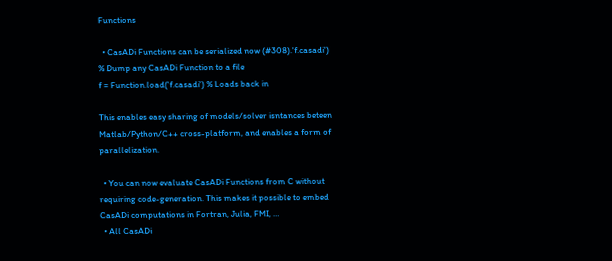Functions

  • CasADi Functions can be serialized now (#308).'f.casadi')            % Dump any CasADi Function to a file
f = Function.load('f.casadi') % Loads back in

This enables easy sharing of models/solver isntances beteen Matlab/Python/C++ cross-platform, and enables a form of parallelization.

  • You can now evaluate CasADi Functions from C without requiring code-generation. This makes it possible to embed CasADi computations in Fortran, Julia, FMI, …
  • All CasADi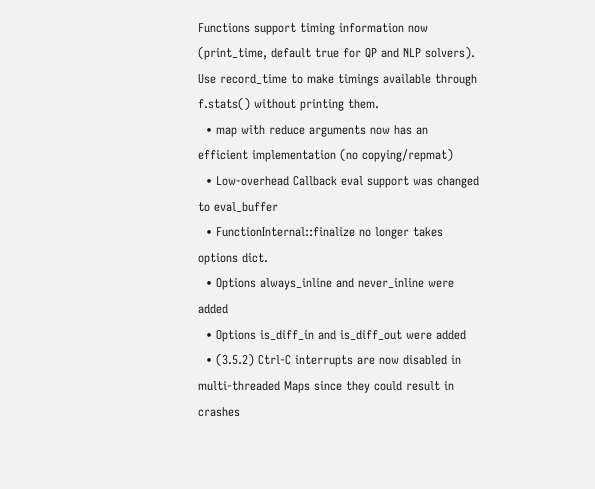Functions support timing information now (print_time, default true for QP and NLP solvers). Use record_time to make timings available through f.stats() without printing them.
  • map with reduce arguments now has an efficient implementation (no copying/repmat)
  • Low-overhead Callback eval support was changed to eval_buffer
  • FunctionInternal::finalize no longer takes options dict.
  • Options always_inline and never_inline were added
  • Options is_diff_in and is_diff_out were added
  • (3.5.2) Ctrl-C interrupts are now disabled in multi-threaded Maps since they could result in crashes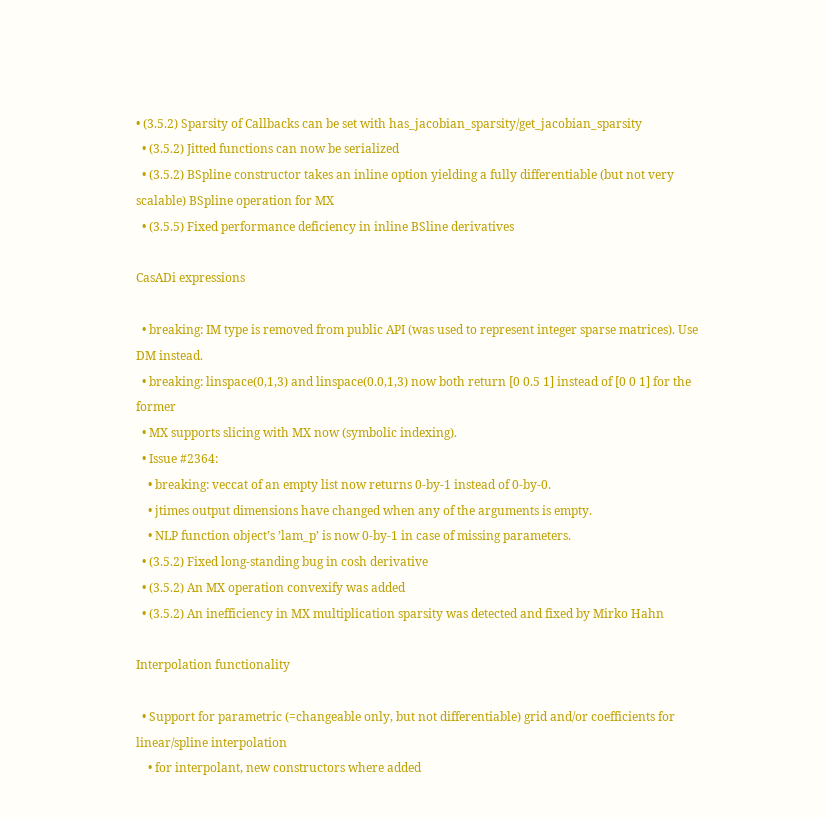• (3.5.2) Sparsity of Callbacks can be set with has_jacobian_sparsity/get_jacobian_sparsity
  • (3.5.2) Jitted functions can now be serialized
  • (3.5.2) BSpline constructor takes an inline option yielding a fully differentiable (but not very scalable) BSpline operation for MX
  • (3.5.5) Fixed performance deficiency in inline BSline derivatives

CasADi expressions

  • breaking: IM type is removed from public API (was used to represent integer sparse matrices). Use DM instead.
  • breaking: linspace(0,1,3) and linspace(0.0,1,3) now both return [0 0.5 1] instead of [0 0 1] for the former
  • MX supports slicing with MX now (symbolic indexing).
  • Issue #2364:
    • breaking: veccat of an empty list now returns 0-by-1 instead of 0-by-0.
    • jtimes output dimensions have changed when any of the arguments is empty.
    • NLP function object’s ’lam_p’ is now 0-by-1 in case of missing parameters.
  • (3.5.2) Fixed long-standing bug in cosh derivative
  • (3.5.2) An MX operation convexify was added
  • (3.5.2) An inefficiency in MX multiplication sparsity was detected and fixed by Mirko Hahn

Interpolation functionality

  • Support for parametric (=changeable only, but not differentiable) grid and/or coefficients for linear/spline interpolation
    • for interpolant, new constructors where added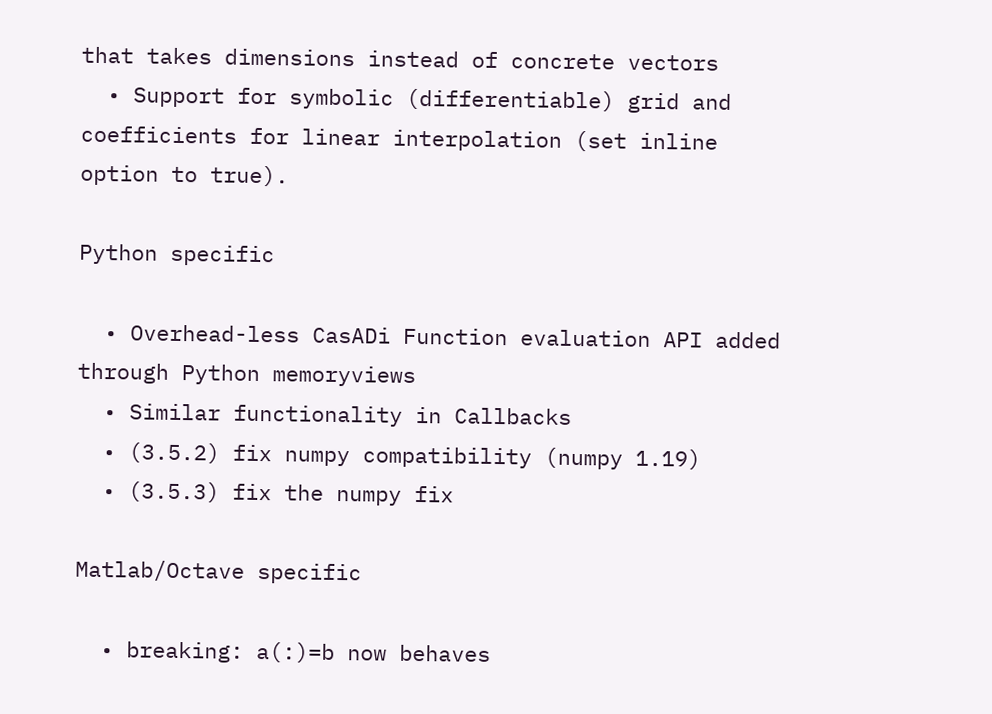that takes dimensions instead of concrete vectors
  • Support for symbolic (differentiable) grid and coefficients for linear interpolation (set inline option to true).

Python specific

  • Overhead-less CasADi Function evaluation API added through Python memoryviews
  • Similar functionality in Callbacks
  • (3.5.2) fix numpy compatibility (numpy 1.19)
  • (3.5.3) fix the numpy fix

Matlab/Octave specific

  • breaking: a(:)=b now behaves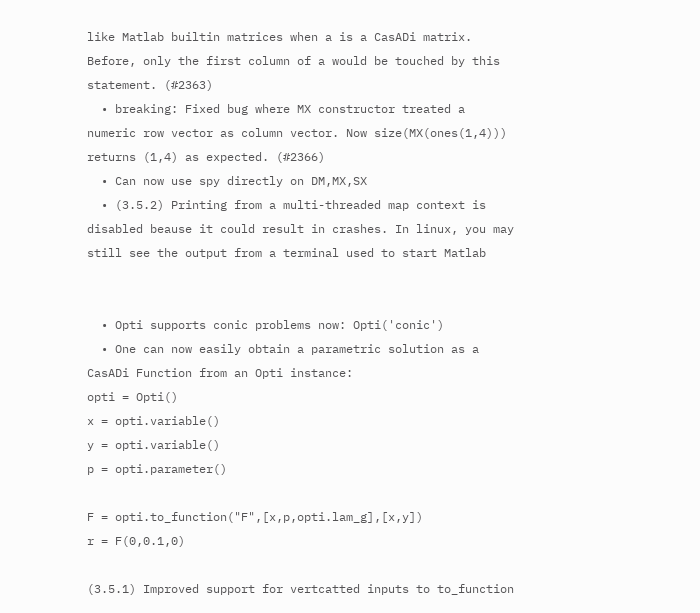like Matlab builtin matrices when a is a CasADi matrix. Before, only the first column of a would be touched by this statement. (#2363)
  • breaking: Fixed bug where MX constructor treated a numeric row vector as column vector. Now size(MX(ones(1,4))) returns (1,4) as expected. (#2366)
  • Can now use spy directly on DM,MX,SX
  • (3.5.2) Printing from a multi-threaded map context is disabled beause it could result in crashes. In linux, you may still see the output from a terminal used to start Matlab


  • Opti supports conic problems now: Opti('conic')
  • One can now easily obtain a parametric solution as a CasADi Function from an Opti instance:
opti = Opti()
x = opti.variable()
y = opti.variable()
p = opti.parameter()

F = opti.to_function("F",[x,p,opti.lam_g],[x,y])
r = F(0,0.1,0)

(3.5.1) Improved support for vertcatted inputs to to_function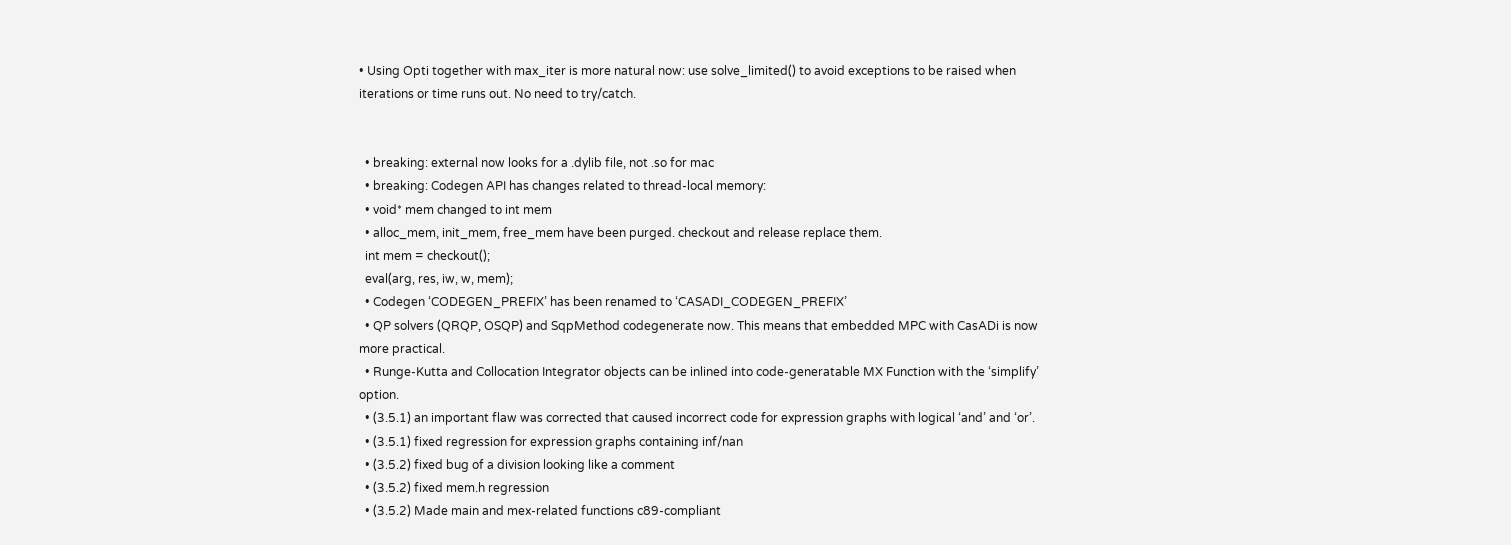• Using Opti together with max_iter is more natural now: use solve_limited() to avoid exceptions to be raised when iterations or time runs out. No need to try/catch.


  • breaking: external now looks for a .dylib file, not .so for mac
  • breaking: Codegen API has changes related to thread-local memory:
  • void* mem changed to int mem
  • alloc_mem, init_mem, free_mem have been purged. checkout and release replace them.
  int mem = checkout();
  eval(arg, res, iw, w, mem);
  • Codegen ‘CODEGEN_PREFIX’ has been renamed to ‘CASADI_CODEGEN_PREFIX’
  • QP solvers (QRQP, OSQP) and SqpMethod codegenerate now. This means that embedded MPC with CasADi is now more practical.
  • Runge-Kutta and Collocation Integrator objects can be inlined into code-generatable MX Function with the ‘simplify’ option.
  • (3.5.1) an important flaw was corrected that caused incorrect code for expression graphs with logical ‘and’ and ‘or’.
  • (3.5.1) fixed regression for expression graphs containing inf/nan
  • (3.5.2) fixed bug of a division looking like a comment
  • (3.5.2) fixed mem.h regression
  • (3.5.2) Made main and mex-related functions c89-compliant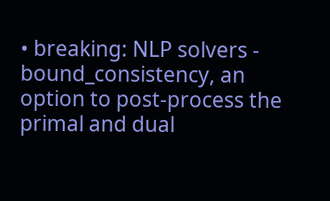• breaking: NLP solvers - bound_consistency, an option to post-process the primal and dual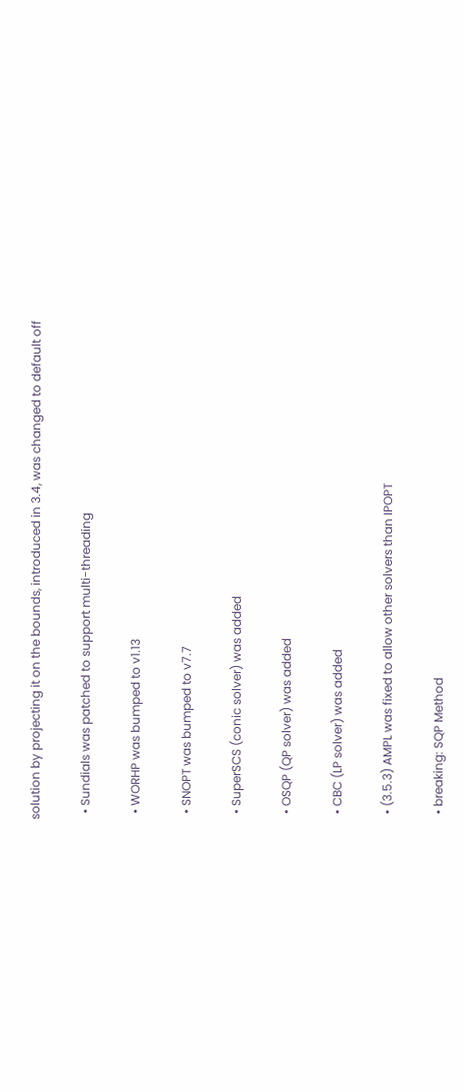solution by projecting it on the bounds, introduced in 3.4, was changed to default off

  • Sundials was patched to support multi-threading

  • WORHP was bumped to v1.13

  • SNOPT was bumped to v7.7

  • SuperSCS (conic solver) was added

  • OSQP (QP solver) was added

  • CBC (LP solver) was added

  • (3.5.3) AMPL was fixed to allow other solvers than IPOPT

  • breaking: SQP Method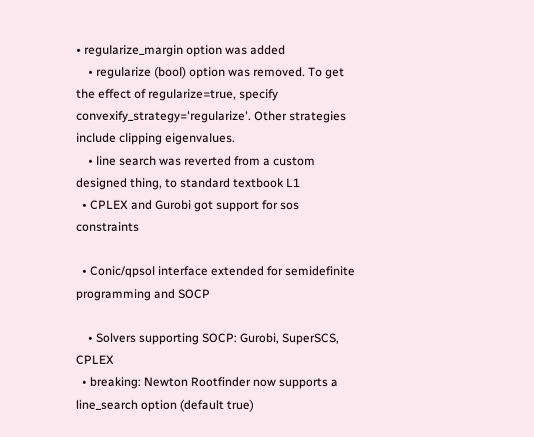• regularize_margin option was added
    • regularize (bool) option was removed. To get the effect of regularize=true, specify convexify_strategy='regularize'. Other strategies include clipping eigenvalues.
    • line search was reverted from a custom designed thing, to standard textbook L1
  • CPLEX and Gurobi got support for sos constraints

  • Conic/qpsol interface extended for semidefinite programming and SOCP

    • Solvers supporting SOCP: Gurobi, SuperSCS, CPLEX
  • breaking: Newton Rootfinder now supports a line_search option (default true)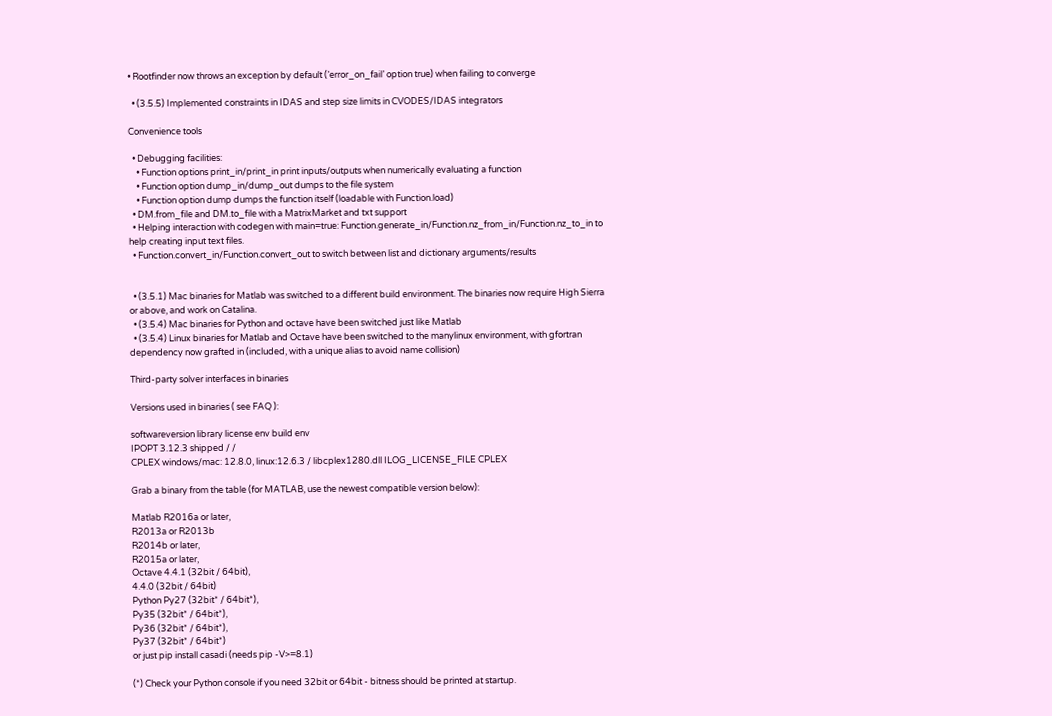• Rootfinder now throws an exception by default (’error_on_fail’ option true) when failing to converge

  • (3.5.5) Implemented constraints in IDAS and step size limits in CVODES/IDAS integrators

Convenience tools

  • Debugging facilities:
    • Function options print_in/print_in print inputs/outputs when numerically evaluating a function
    • Function option dump_in/dump_out dumps to the file system
    • Function option dump dumps the function itself (loadable with Function.load)
  • DM.from_file and DM.to_file with a MatrixMarket and txt support
  • Helping interaction with codegen with main=true: Function.generate_in/Function.nz_from_in/Function.nz_to_in to help creating input text files.
  • Function.convert_in/Function.convert_out to switch between list and dictionary arguments/results


  • (3.5.1) Mac binaries for Matlab was switched to a different build environment. The binaries now require High Sierra or above, and work on Catalina.
  • (3.5.4) Mac binaries for Python and octave have been switched just like Matlab
  • (3.5.4) Linux binaries for Matlab and Octave have been switched to the manylinux environment, with gfortran dependency now grafted in (included, with a unique alias to avoid name collision)

Third-party solver interfaces in binaries

Versions used in binaries ( see FAQ ):

softwareversion library license env build env
IPOPT 3.12.3 shipped / /
CPLEX windows/mac: 12.8.0, linux:12.6.3 / libcplex1280.dll ILOG_LICENSE_FILE CPLEX

Grab a binary from the table (for MATLAB, use the newest compatible version below):

Matlab R2016a or later,
R2013a or R2013b
R2014b or later,
R2015a or later,
Octave 4.4.1 (32bit / 64bit),
4.4.0 (32bit / 64bit)
Python Py27 (32bit* / 64bit*),
Py35 (32bit* / 64bit*),
Py36 (32bit* / 64bit*),
Py37 (32bit* / 64bit*)
or just pip install casadi (needs pip -V>=8.1)

(*) Check your Python console if you need 32bit or 64bit - bitness should be printed at startup.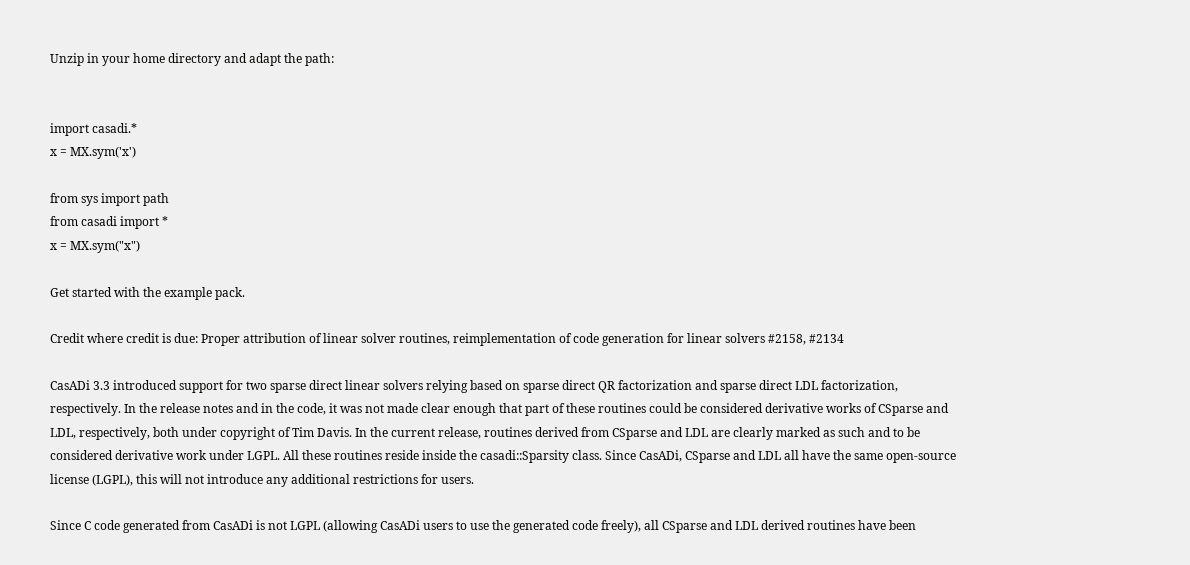Unzip in your home directory and adapt the path:


import casadi.*
x = MX.sym('x')

from sys import path
from casadi import *
x = MX.sym("x")

Get started with the example pack.

Credit where credit is due: Proper attribution of linear solver routines, reimplementation of code generation for linear solvers #2158, #2134

CasADi 3.3 introduced support for two sparse direct linear solvers relying based on sparse direct QR factorization and sparse direct LDL factorization, respectively. In the release notes and in the code, it was not made clear enough that part of these routines could be considered derivative works of CSparse and LDL, respectively, both under copyright of Tim Davis. In the current release, routines derived from CSparse and LDL are clearly marked as such and to be considered derivative work under LGPL. All these routines reside inside the casadi::Sparsity class. Since CasADi, CSparse and LDL all have the same open-source license (LGPL), this will not introduce any additional restrictions for users.

Since C code generated from CasADi is not LGPL (allowing CasADi users to use the generated code freely), all CSparse and LDL derived routines have been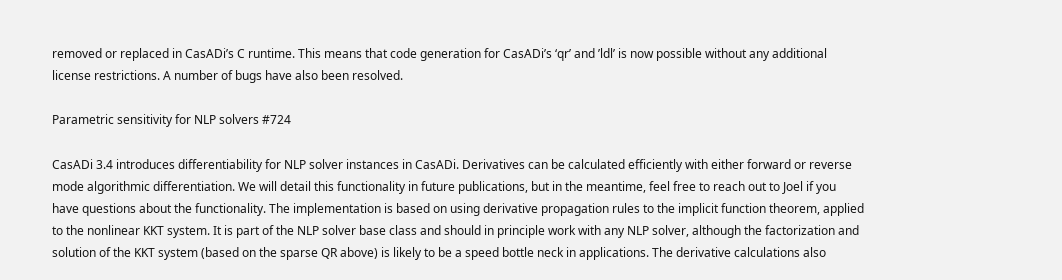removed or replaced in CasADi’s C runtime. This means that code generation for CasADi’s ‘qr’ and ’ldl’ is now possible without any additional license restrictions. A number of bugs have also been resolved.

Parametric sensitivity for NLP solvers #724

CasADi 3.4 introduces differentiability for NLP solver instances in CasADi. Derivatives can be calculated efficiently with either forward or reverse mode algorithmic differentiation. We will detail this functionality in future publications, but in the meantime, feel free to reach out to Joel if you have questions about the functionality. The implementation is based on using derivative propagation rules to the implicit function theorem, applied to the nonlinear KKT system. It is part of the NLP solver base class and should in principle work with any NLP solver, although the factorization and solution of the KKT system (based on the sparse QR above) is likely to be a speed bottle neck in applications. The derivative calculations also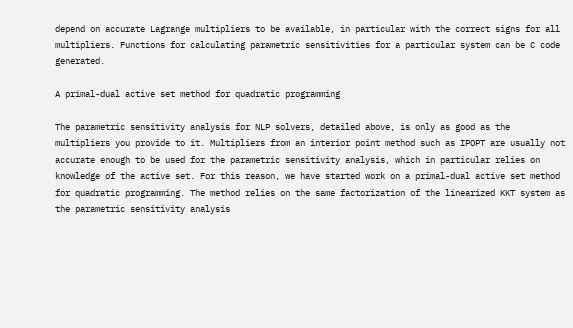depend on accurate Lagrange multipliers to be available, in particular with the correct signs for all multipliers. Functions for calculating parametric sensitivities for a particular system can be C code generated.

A primal-dual active set method for quadratic programming

The parametric sensitivity analysis for NLP solvers, detailed above, is only as good as the multipliers you provide to it. Multipliers from an interior point method such as IPOPT are usually not accurate enough to be used for the parametric sensitivity analysis, which in particular relies on knowledge of the active set. For this reason, we have started work on a primal-dual active set method for quadratic programming. The method relies on the same factorization of the linearized KKT system as the parametric sensitivity analysis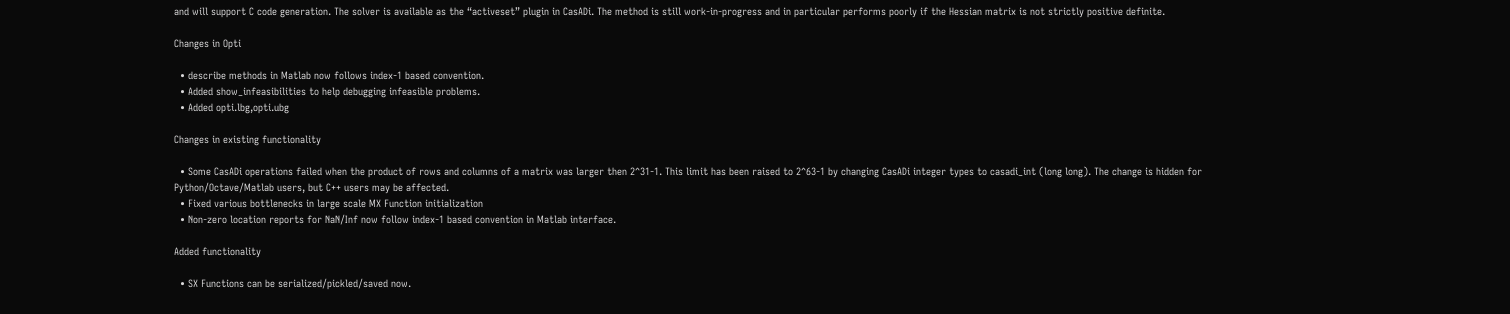and will support C code generation. The solver is available as the “activeset” plugin in CasADi. The method is still work-in-progress and in particular performs poorly if the Hessian matrix is not strictly positive definite.

Changes in Opti

  • describe methods in Matlab now follows index-1 based convention.
  • Added show_infeasibilities to help debugging infeasible problems.
  • Added opti.lbg,opti.ubg

Changes in existing functionality

  • Some CasADi operations failed when the product of rows and columns of a matrix was larger then 2^31-1. This limit has been raised to 2^63-1 by changing CasADi integer types to casadi_int (long long). The change is hidden for Python/Octave/Matlab users, but C++ users may be affected.
  • Fixed various bottlenecks in large scale MX Function initialization
  • Non-zero location reports for NaN/Inf now follow index-1 based convention in Matlab interface.

Added functionality

  • SX Functions can be serialized/pickled/saved now.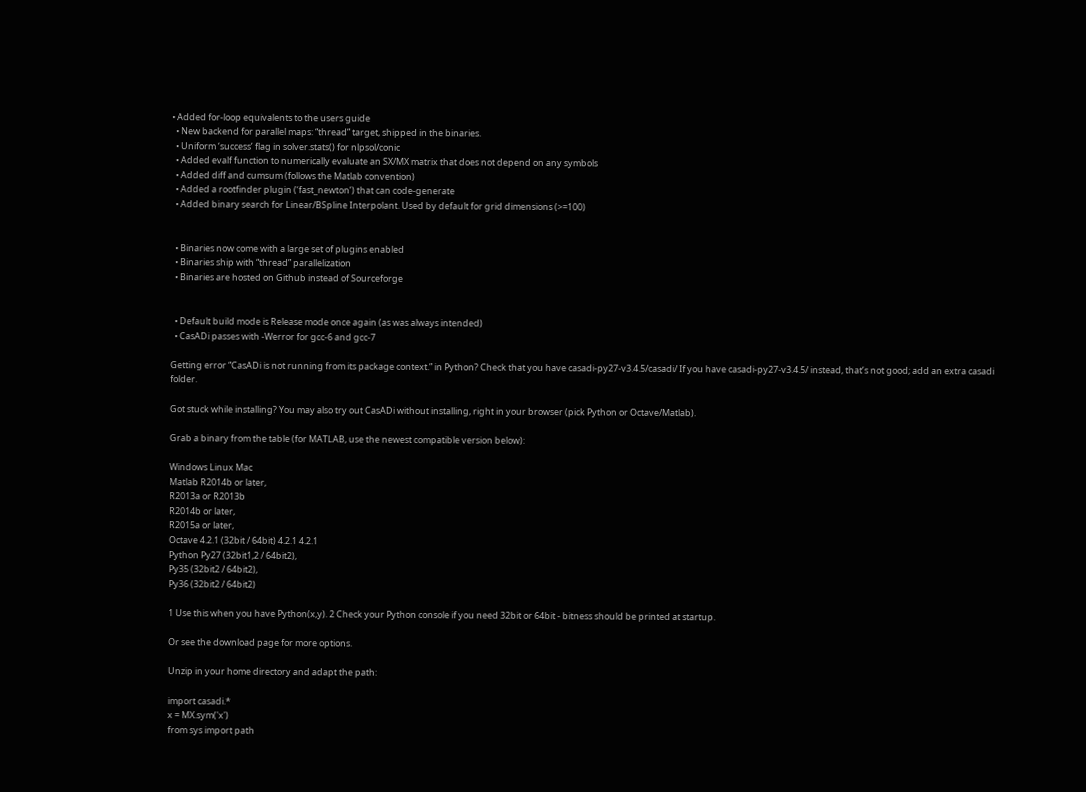• Added for-loop equivalents to the users guide
  • New backend for parallel maps: “thread” target, shipped in the binaries.
  • Uniform ‘success’ flag in solver.stats() for nlpsol/conic
  • Added evalf function to numerically evaluate an SX/MX matrix that does not depend on any symbols
  • Added diff and cumsum (follows the Matlab convention)
  • Added a rootfinder plugin (‘fast_newton’) that can code-generate
  • Added binary search for Linear/BSpline Interpolant. Used by default for grid dimensions (>=100)


  • Binaries now come with a large set of plugins enabled
  • Binaries ship with “thread” parallelization
  • Binaries are hosted on Github instead of Sourceforge


  • Default build mode is Release mode once again (as was always intended)
  • CasADi passes with -Werror for gcc-6 and gcc-7

Getting error “CasADi is not running from its package context.” in Python? Check that you have casadi-py27-v3.4.5/casadi/ If you have casadi-py27-v3.4.5/ instead, that’s not good; add an extra casadi folder.

Got stuck while installing? You may also try out CasADi without installing, right in your browser (pick Python or Octave/Matlab).

Grab a binary from the table (for MATLAB, use the newest compatible version below):

Windows Linux Mac
Matlab R2014b or later,
R2013a or R2013b
R2014b or later,
R2015a or later,
Octave 4.2.1 (32bit / 64bit) 4.2.1 4.2.1
Python Py27 (32bit1,2 / 64bit2),
Py35 (32bit2 / 64bit2),
Py36 (32bit2 / 64bit2)

1 Use this when you have Python(x,y). 2 Check your Python console if you need 32bit or 64bit - bitness should be printed at startup.

Or see the download page for more options.

Unzip in your home directory and adapt the path:

import casadi.*
x = MX.sym('x')
from sys import path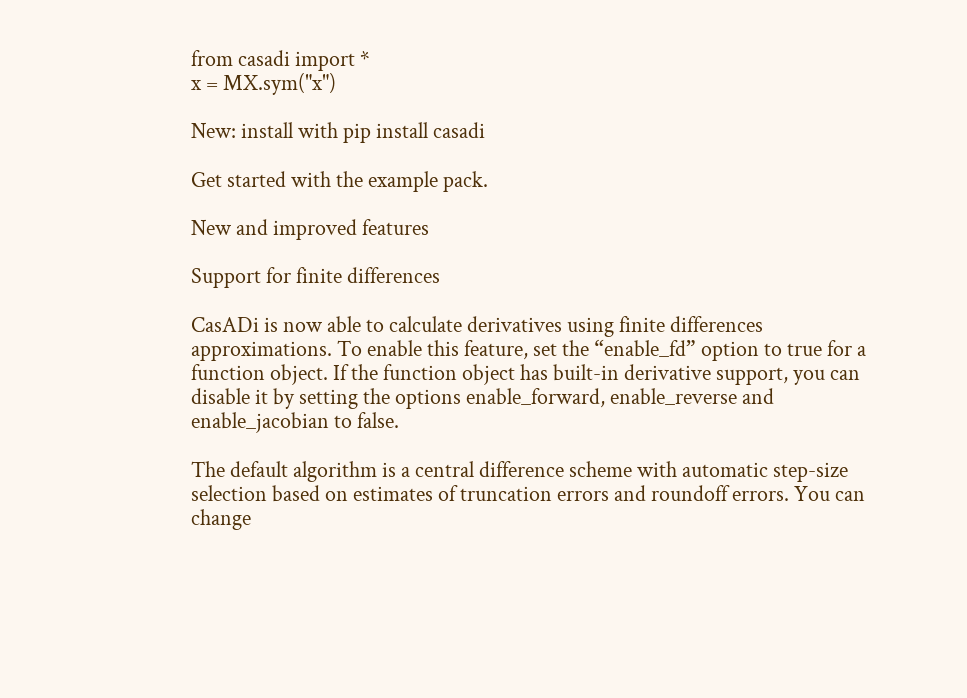from casadi import *
x = MX.sym("x")

New: install with pip install casadi

Get started with the example pack.

New and improved features

Support for finite differences

CasADi is now able to calculate derivatives using finite differences approximations. To enable this feature, set the “enable_fd” option to true for a function object. If the function object has built-in derivative support, you can disable it by setting the options enable_forward, enable_reverse and enable_jacobian to false.

The default algorithm is a central difference scheme with automatic step-size selection based on estimates of truncation errors and roundoff errors. You can change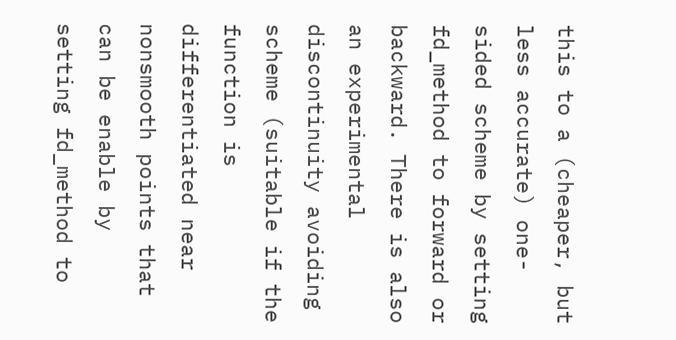this to a (cheaper, but less accurate) one-sided scheme by setting fd_method to forward or backward. There is also an experimental discontinuity avoiding scheme (suitable if the function is differentiated near nonsmooth points that can be enable by setting fd_method to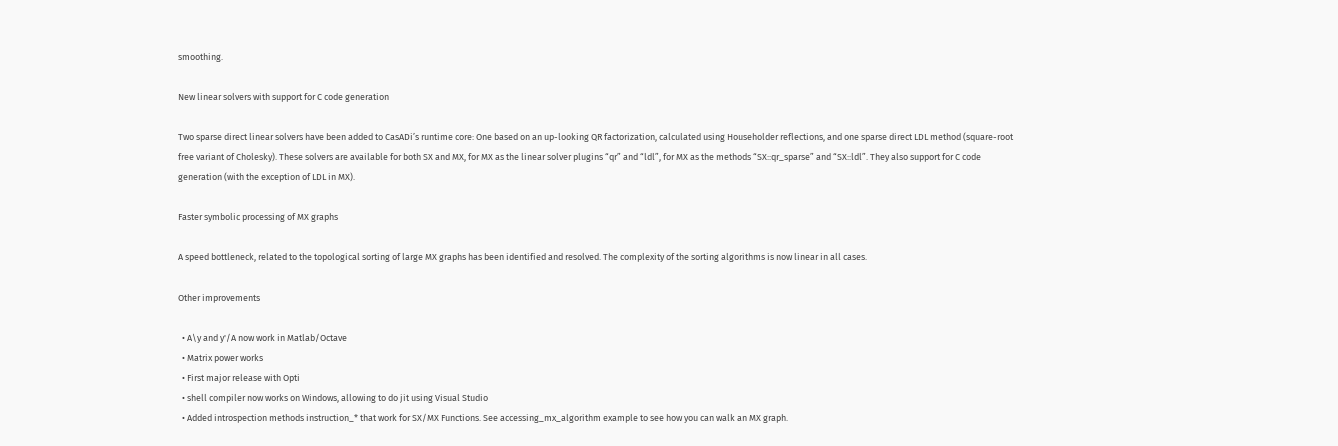smoothing.

New linear solvers with support for C code generation

Two sparse direct linear solvers have been added to CasADi’s runtime core: One based on an up-looking QR factorization, calculated using Householder reflections, and one sparse direct LDL method (square-root free variant of Cholesky). These solvers are available for both SX and MX, for MX as the linear solver plugins “qr” and “ldl”, for MX as the methods “SX::qr_sparse” and “SX::ldl”. They also support for C code generation (with the exception of LDL in MX).

Faster symbolic processing of MX graphs

A speed bottleneck, related to the topological sorting of large MX graphs has been identified and resolved. The complexity of the sorting algorithms is now linear in all cases.

Other improvements

  • A\y and y'/A now work in Matlab/Octave
  • Matrix power works
  • First major release with Opti
  • shell compiler now works on Windows, allowing to do jit using Visual Studio
  • Added introspection methods instruction_* that work for SX/MX Functions. See accessing_mx_algorithm example to see how you can walk an MX graph.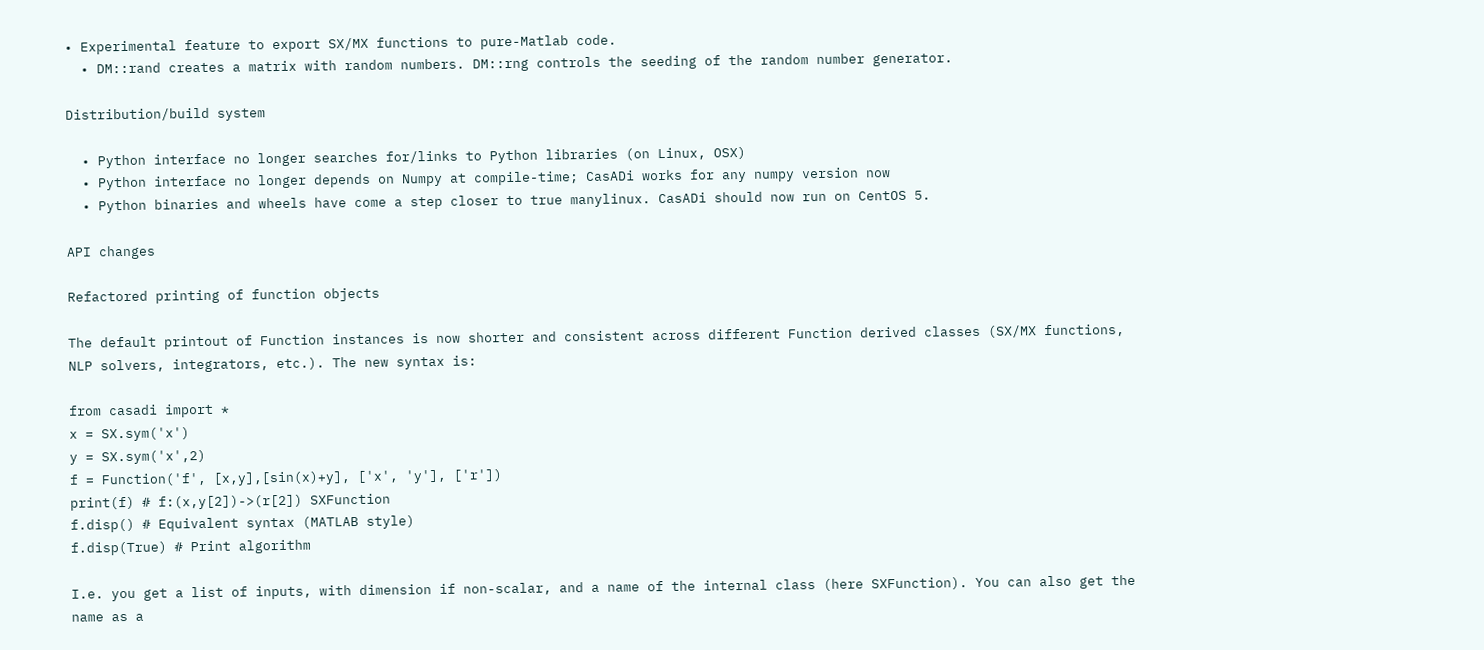• Experimental feature to export SX/MX functions to pure-Matlab code.
  • DM::rand creates a matrix with random numbers. DM::rng controls the seeding of the random number generator.

Distribution/build system

  • Python interface no longer searches for/links to Python libraries (on Linux, OSX)
  • Python interface no longer depends on Numpy at compile-time; CasADi works for any numpy version now
  • Python binaries and wheels have come a step closer to true manylinux. CasADi should now run on CentOS 5.

API changes

Refactored printing of function objects

The default printout of Function instances is now shorter and consistent across different Function derived classes (SX/MX functions, NLP solvers, integrators, etc.). The new syntax is:

from casadi import *
x = SX.sym('x')
y = SX.sym('x',2)
f = Function('f', [x,y],[sin(x)+y], ['x', 'y'], ['r'])
print(f) # f:(x,y[2])->(r[2]) SXFunction
f.disp() # Equivalent syntax (MATLAB style)
f.disp(True) # Print algorithm

I.e. you get a list of inputs, with dimension if non-scalar, and a name of the internal class (here SXFunction). You can also get the name as a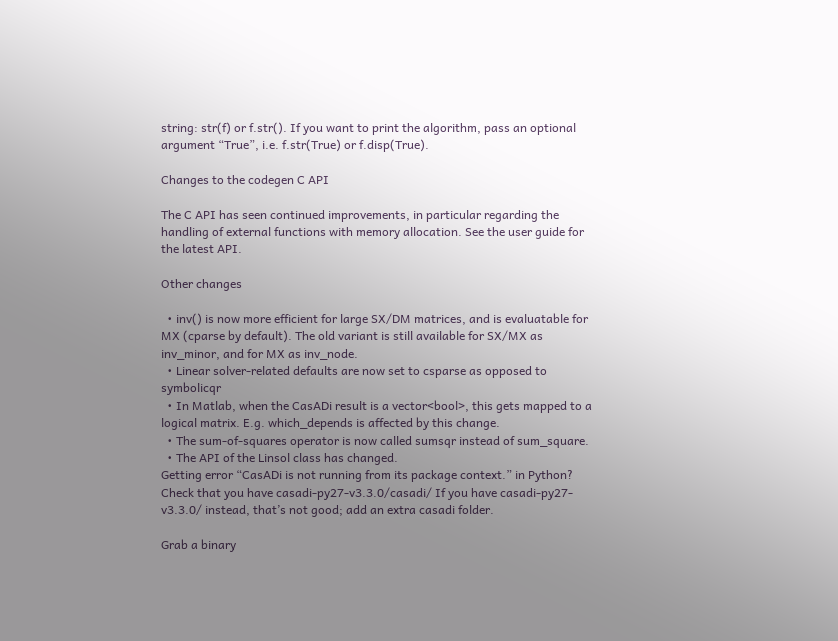string: str(f) or f.str(). If you want to print the algorithm, pass an optional argument “True”, i.e. f.str(True) or f.disp(True).

Changes to the codegen C API

The C API has seen continued improvements, in particular regarding the handling of external functions with memory allocation. See the user guide for the latest API.

Other changes

  • inv() is now more efficient for large SX/DM matrices, and is evaluatable for MX (cparse by default). The old variant is still available for SX/MX as inv_minor, and for MX as inv_node.
  • Linear solver-related defaults are now set to csparse as opposed to symbolicqr
  • In Matlab, when the CasADi result is a vector<bool>, this gets mapped to a logical matrix. E.g. which_depends is affected by this change.
  • The sum-of-squares operator is now called sumsqr instead of sum_square.
  • The API of the Linsol class has changed.
Getting error “CasADi is not running from its package context.” in Python? Check that you have casadi-py27-v3.3.0/casadi/ If you have casadi-py27-v3.3.0/ instead, that’s not good; add an extra casadi folder.

Grab a binary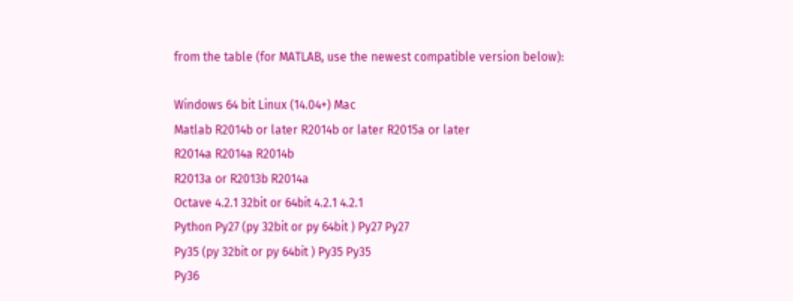from the table (for MATLAB, use the newest compatible version below):

Windows 64 bit Linux (14.04+) Mac
Matlab R2014b or later R2014b or later R2015a or later
R2014a R2014a R2014b
R2013a or R2013b R2014a
Octave 4.2.1 32bit or 64bit 4.2.1 4.2.1
Python Py27 (py 32bit or py 64bit ) Py27 Py27
Py35 (py 32bit or py 64bit ) Py35 Py35
Py36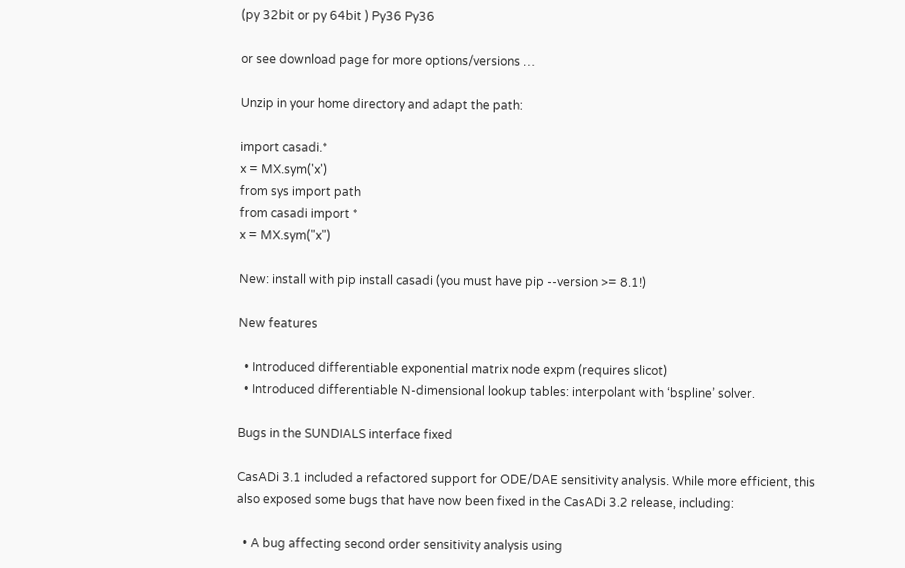(py 32bit or py 64bit ) Py36 Py36

or see download page for more options/versions …

Unzip in your home directory and adapt the path:

import casadi.*
x = MX.sym('x')
from sys import path
from casadi import *
x = MX.sym("x")

New: install with pip install casadi (you must have pip --version >= 8.1!)

New features

  • Introduced differentiable exponential matrix node expm (requires slicot)
  • Introduced differentiable N-dimensional lookup tables: interpolant with ‘bspline’ solver.

Bugs in the SUNDIALS interface fixed

CasADi 3.1 included a refactored support for ODE/DAE sensitivity analysis. While more efficient, this also exposed some bugs that have now been fixed in the CasADi 3.2 release, including:

  • A bug affecting second order sensitivity analysis using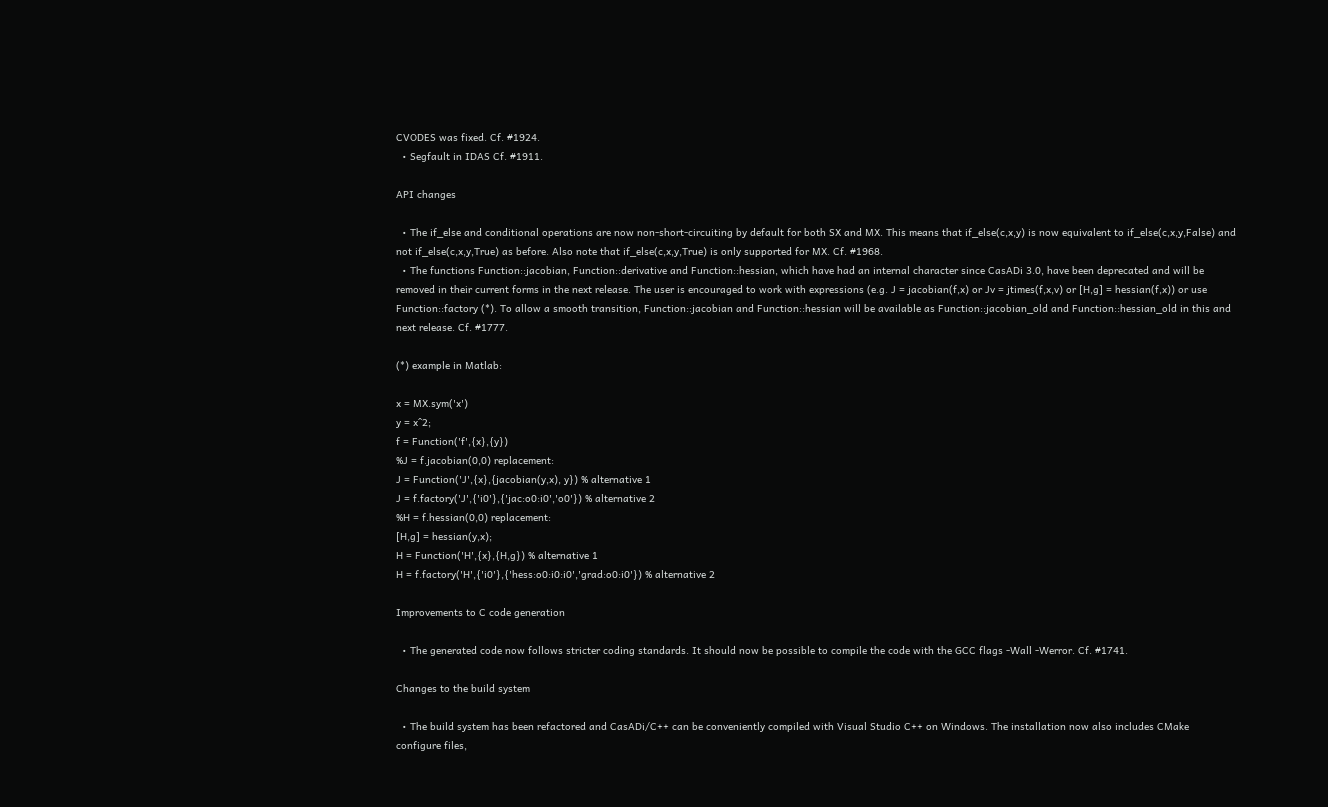CVODES was fixed. Cf. #1924.
  • Segfault in IDAS Cf. #1911.

API changes

  • The if_else and conditional operations are now non-short-circuiting by default for both SX and MX. This means that if_else(c,x,y) is now equivalent to if_else(c,x,y,False) and not if_else(c,x,y,True) as before. Also note that if_else(c,x,y,True) is only supported for MX. Cf. #1968.
  • The functions Function::jacobian, Function::derivative and Function::hessian, which have had an internal character since CasADi 3.0, have been deprecated and will be removed in their current forms in the next release. The user is encouraged to work with expressions (e.g. J = jacobian(f,x) or Jv = jtimes(f,x,v) or [H,g] = hessian(f,x)) or use Function::factory (*). To allow a smooth transition, Function::jacobian and Function::hessian will be available as Function::jacobian_old and Function::hessian_old in this and next release. Cf. #1777.

(*) example in Matlab:

x = MX.sym('x')
y = x^2;
f = Function('f',{x},{y})
%J = f.jacobian(0,0) replacement:
J = Function('J',{x},{jacobian(y,x), y}) % alternative 1
J = f.factory('J',{'i0'},{'jac:o0:i0','o0'}) % alternative 2
%H = f.hessian(0,0) replacement:
[H,g] = hessian(y,x);
H = Function('H',{x},{H,g}) % alternative 1
H = f.factory('H',{'i0'},{'hess:o0:i0:i0','grad:o0:i0'}) % alternative 2

Improvements to C code generation

  • The generated code now follows stricter coding standards. It should now be possible to compile the code with the GCC flags -Wall -Werror. Cf. #1741.

Changes to the build system

  • The build system has been refactored and CasADi/C++ can be conveniently compiled with Visual Studio C++ on Windows. The installation now also includes CMake configure files,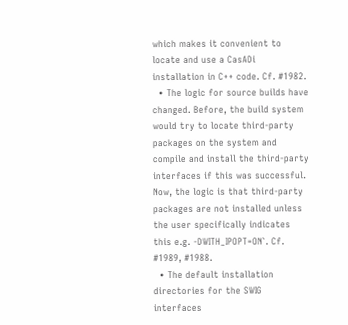which makes it convenient to locate and use a CasADi installation in C++ code. Cf. #1982.
  • The logic for source builds have changed. Before, the build system would try to locate third-party packages on the system and compile and install the third-party interfaces if this was successful. Now, the logic is that third-party packages are not installed unless the user specifically indicates this e.g. -DWITH_IPOPT=ON`. Cf. #1989, #1988.
  • The default installation directories for the SWIG interfaces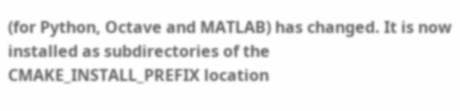(for Python, Octave and MATLAB) has changed. It is now installed as subdirectories of the CMAKE_INSTALL_PREFIX location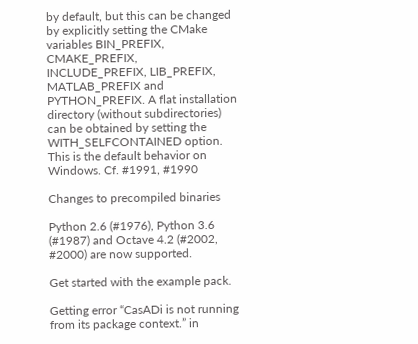by default, but this can be changed by explicitly setting the CMake variables BIN_PREFIX, CMAKE_PREFIX, INCLUDE_PREFIX, LIB_PREFIX, MATLAB_PREFIX and PYTHON_PREFIX. A flat installation directory (without subdirectories) can be obtained by setting the WITH_SELFCONTAINED option. This is the default behavior on Windows. Cf. #1991, #1990

Changes to precompiled binaries

Python 2.6 (#1976), Python 3.6 (#1987) and Octave 4.2 (#2002, #2000) are now supported.

Get started with the example pack.

Getting error “CasADi is not running from its package context.” in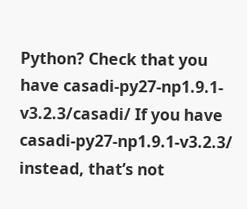Python? Check that you have casadi-py27-np1.9.1-v3.2.3/casadi/ If you have casadi-py27-np1.9.1-v3.2.3/ instead, that’s not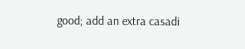good; add an extra casadi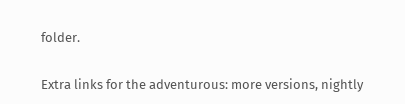folder.

Extra links for the adventurous: more versions, nightly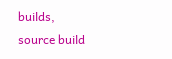builds, source build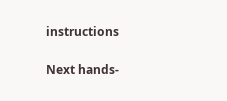instructions

Next hands-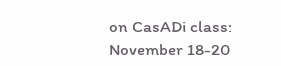on CasADi class: November 18-20